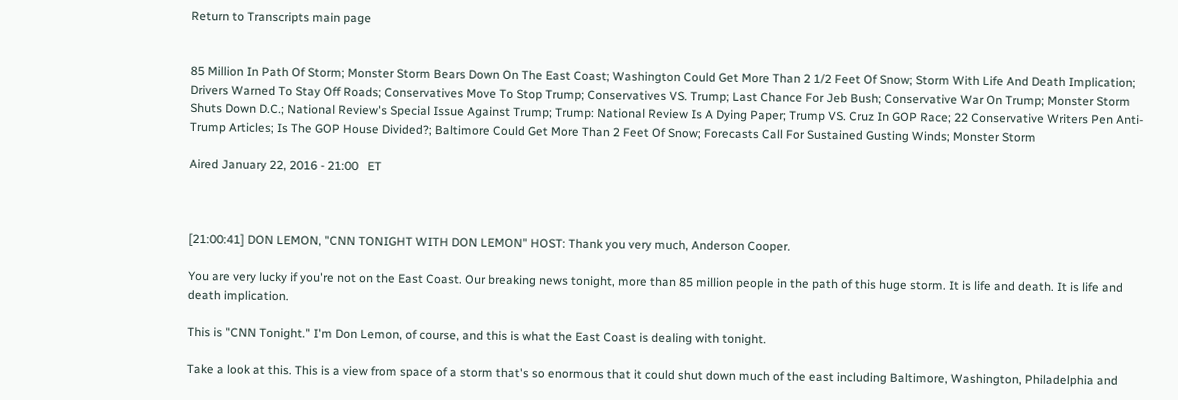Return to Transcripts main page


85 Million In Path Of Storm; Monster Storm Bears Down On The East Coast; Washington Could Get More Than 2 1/2 Feet Of Snow; Storm With Life And Death Implication; Drivers Warned To Stay Off Roads; Conservatives Move To Stop Trump; Conservatives VS. Trump; Last Chance For Jeb Bush; Conservative War On Trump; Monster Storm Shuts Down D.C.; National Review's Special Issue Against Trump; Trump: National Review Is A Dying Paper; Trump VS. Cruz In GOP Race; 22 Conservative Writers Pen Anti-Trump Articles; Is The GOP House Divided?; Baltimore Could Get More Than 2 Feet Of Snow; Forecasts Call For Sustained Gusting Winds; Monster Storm

Aired January 22, 2016 - 21:00   ET



[21:00:41] DON LEMON, "CNN TONIGHT WITH DON LEMON" HOST: Thank you very much, Anderson Cooper.

You are very lucky if you're not on the East Coast. Our breaking news tonight, more than 85 million people in the path of this huge storm. It is life and death. It is life and death implication.

This is "CNN Tonight." I'm Don Lemon, of course, and this is what the East Coast is dealing with tonight.

Take a look at this. This is a view from space of a storm that's so enormous that it could shut down much of the east including Baltimore, Washington, Philadelphia and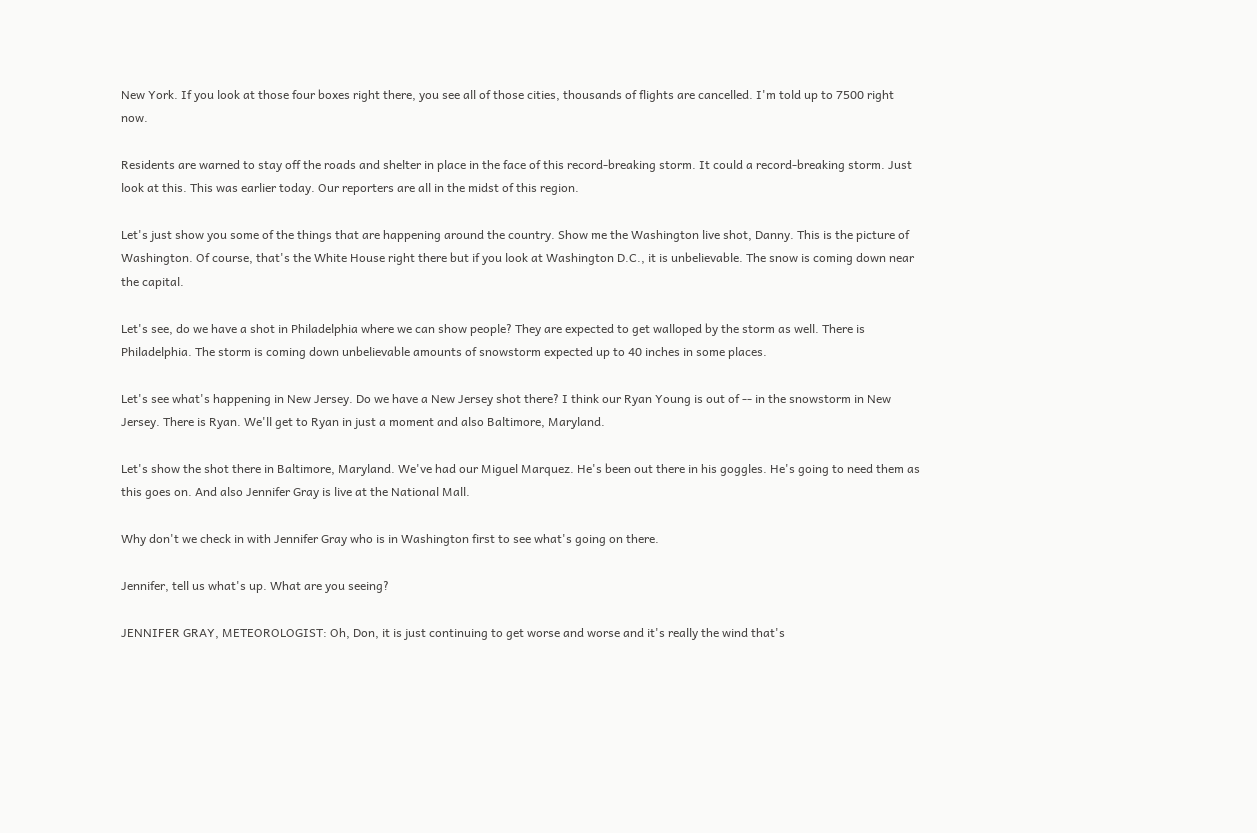New York. If you look at those four boxes right there, you see all of those cities, thousands of flights are cancelled. I'm told up to 7500 right now.

Residents are warned to stay off the roads and shelter in place in the face of this record-breaking storm. It could a record-breaking storm. Just look at this. This was earlier today. Our reporters are all in the midst of this region.

Let's just show you some of the things that are happening around the country. Show me the Washington live shot, Danny. This is the picture of Washington. Of course, that's the White House right there but if you look at Washington D.C., it is unbelievable. The snow is coming down near the capital.

Let's see, do we have a shot in Philadelphia where we can show people? They are expected to get walloped by the storm as well. There is Philadelphia. The storm is coming down unbelievable amounts of snowstorm expected up to 40 inches in some places.

Let's see what's happening in New Jersey. Do we have a New Jersey shot there? I think our Ryan Young is out of -- in the snowstorm in New Jersey. There is Ryan. We'll get to Ryan in just a moment and also Baltimore, Maryland.

Let's show the shot there in Baltimore, Maryland. We've had our Miguel Marquez. He's been out there in his goggles. He's going to need them as this goes on. And also Jennifer Gray is live at the National Mall.

Why don't we check in with Jennifer Gray who is in Washington first to see what's going on there.

Jennifer, tell us what's up. What are you seeing?

JENNIFER GRAY, METEOROLOGIST: Oh, Don, it is just continuing to get worse and worse and it's really the wind that's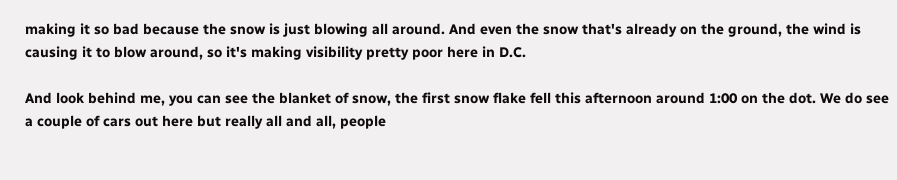making it so bad because the snow is just blowing all around. And even the snow that's already on the ground, the wind is causing it to blow around, so it's making visibility pretty poor here in D.C.

And look behind me, you can see the blanket of snow, the first snow flake fell this afternoon around 1:00 on the dot. We do see a couple of cars out here but really all and all, people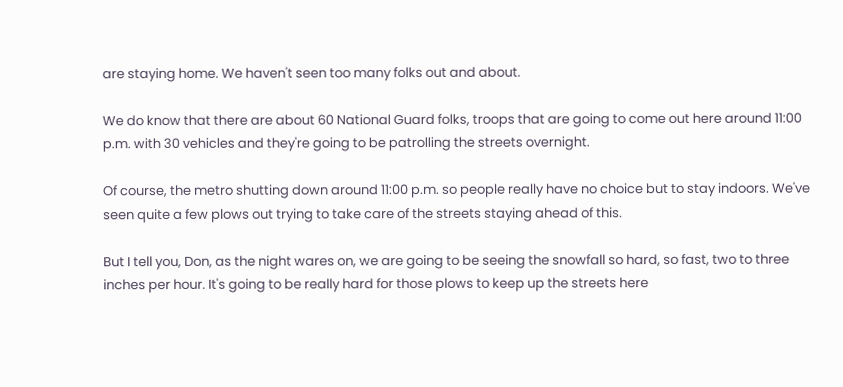are staying home. We haven't seen too many folks out and about.

We do know that there are about 60 National Guard folks, troops that are going to come out here around 11:00 p.m. with 30 vehicles and they're going to be patrolling the streets overnight.

Of course, the metro shutting down around 11:00 p.m. so people really have no choice but to stay indoors. We've seen quite a few plows out trying to take care of the streets staying ahead of this.

But I tell you, Don, as the night wares on, we are going to be seeing the snowfall so hard, so fast, two to three inches per hour. It's going to be really hard for those plows to keep up the streets here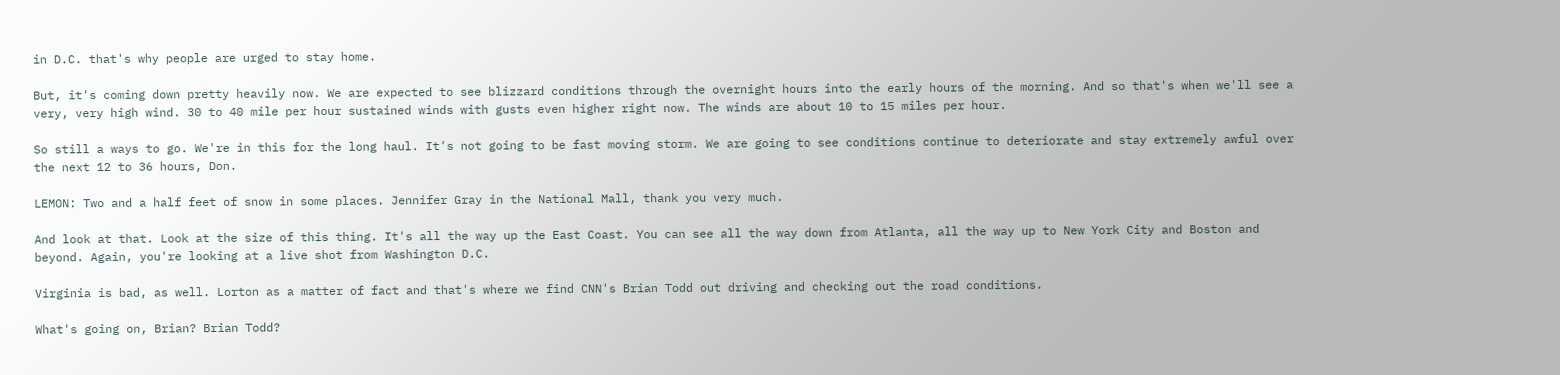in D.C. that's why people are urged to stay home.

But, it's coming down pretty heavily now. We are expected to see blizzard conditions through the overnight hours into the early hours of the morning. And so that's when we'll see a very, very high wind. 30 to 40 mile per hour sustained winds with gusts even higher right now. The winds are about 10 to 15 miles per hour.

So still a ways to go. We're in this for the long haul. It's not going to be fast moving storm. We are going to see conditions continue to deteriorate and stay extremely awful over the next 12 to 36 hours, Don.

LEMON: Two and a half feet of snow in some places. Jennifer Gray in the National Mall, thank you very much.

And look at that. Look at the size of this thing. It's all the way up the East Coast. You can see all the way down from Atlanta, all the way up to New York City and Boston and beyond. Again, you're looking at a live shot from Washington D.C.

Virginia is bad, as well. Lorton as a matter of fact and that's where we find CNN's Brian Todd out driving and checking out the road conditions.

What's going on, Brian? Brian Todd?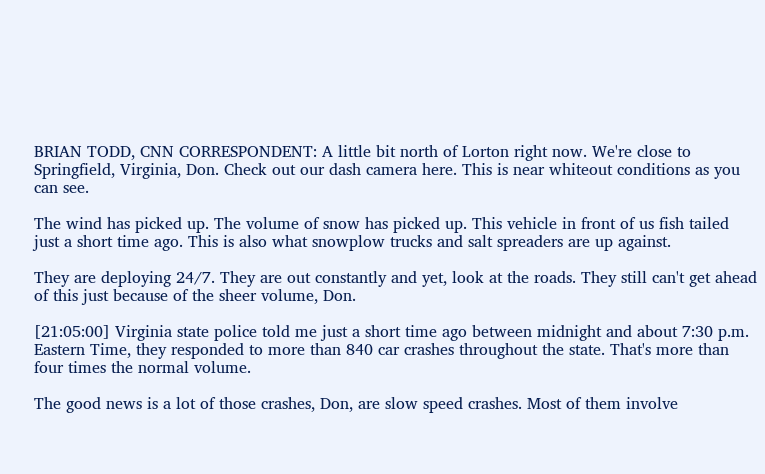BRIAN TODD, CNN CORRESPONDENT: A little bit north of Lorton right now. We're close to Springfield, Virginia, Don. Check out our dash camera here. This is near whiteout conditions as you can see.

The wind has picked up. The volume of snow has picked up. This vehicle in front of us fish tailed just a short time ago. This is also what snowplow trucks and salt spreaders are up against.

They are deploying 24/7. They are out constantly and yet, look at the roads. They still can't get ahead of this just because of the sheer volume, Don.

[21:05:00] Virginia state police told me just a short time ago between midnight and about 7:30 p.m. Eastern Time, they responded to more than 840 car crashes throughout the state. That's more than four times the normal volume.

The good news is a lot of those crashes, Don, are slow speed crashes. Most of them involve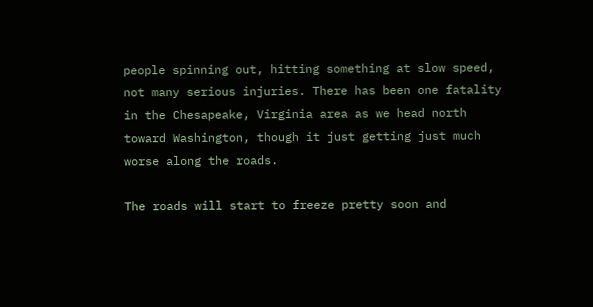people spinning out, hitting something at slow speed, not many serious injuries. There has been one fatality in the Chesapeake, Virginia area as we head north toward Washington, though it just getting just much worse along the roads.

The roads will start to freeze pretty soon and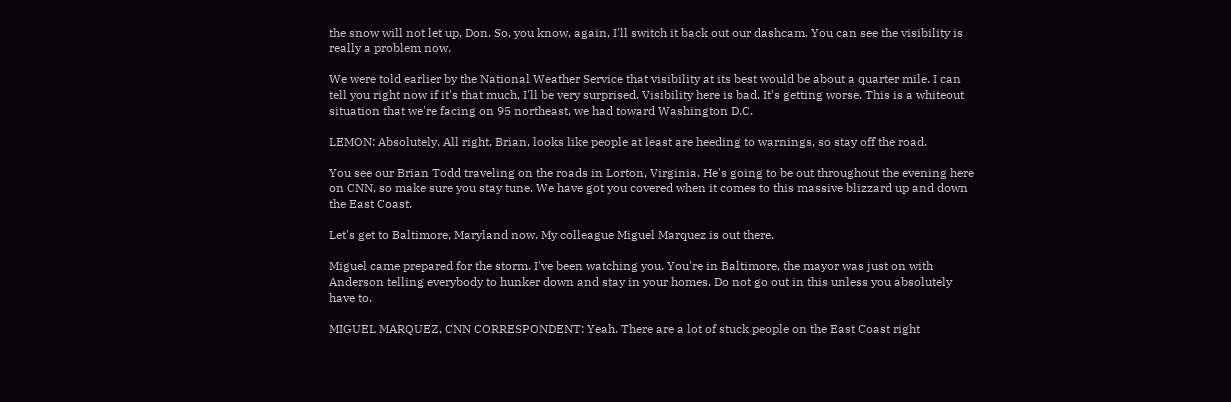the snow will not let up, Don. So, you know, again, I'll switch it back out our dashcam. You can see the visibility is really a problem now.

We were told earlier by the National Weather Service that visibility at its best would be about a quarter mile. I can tell you right now if it's that much, I'll be very surprised. Visibility here is bad. It's getting worse. This is a whiteout situation that we're facing on 95 northeast, we had toward Washington D.C.

LEMON: Absolutely. All right, Brian, looks like people at least are heeding to warnings, so stay off the road.

You see our Brian Todd traveling on the roads in Lorton, Virginia. He's going to be out throughout the evening here on CNN, so make sure you stay tune. We have got you covered when it comes to this massive blizzard up and down the East Coast.

Let's get to Baltimore, Maryland now. My colleague Miguel Marquez is out there.

Miguel came prepared for the storm. I've been watching you. You're in Baltimore, the mayor was just on with Anderson telling everybody to hunker down and stay in your homes. Do not go out in this unless you absolutely have to.

MIGUEL MARQUEZ, CNN CORRESPONDENT: Yeah. There are a lot of stuck people on the East Coast right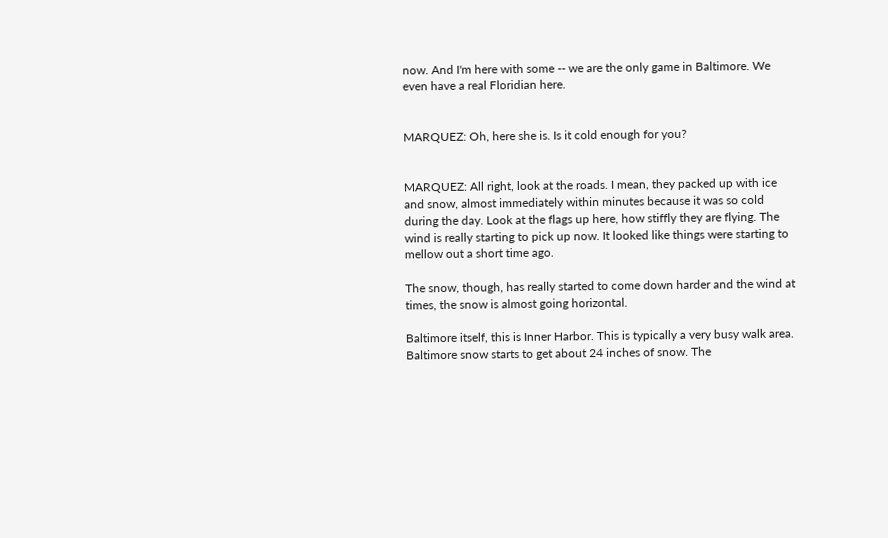now. And I'm here with some -- we are the only game in Baltimore. We even have a real Floridian here.


MARQUEZ: Oh, here she is. Is it cold enough for you?


MARQUEZ: All right, look at the roads. I mean, they packed up with ice and snow, almost immediately within minutes because it was so cold during the day. Look at the flags up here, how stiffly they are flying. The wind is really starting to pick up now. It looked like things were starting to mellow out a short time ago.

The snow, though, has really started to come down harder and the wind at times, the snow is almost going horizontal.

Baltimore itself, this is Inner Harbor. This is typically a very busy walk area. Baltimore snow starts to get about 24 inches of snow. The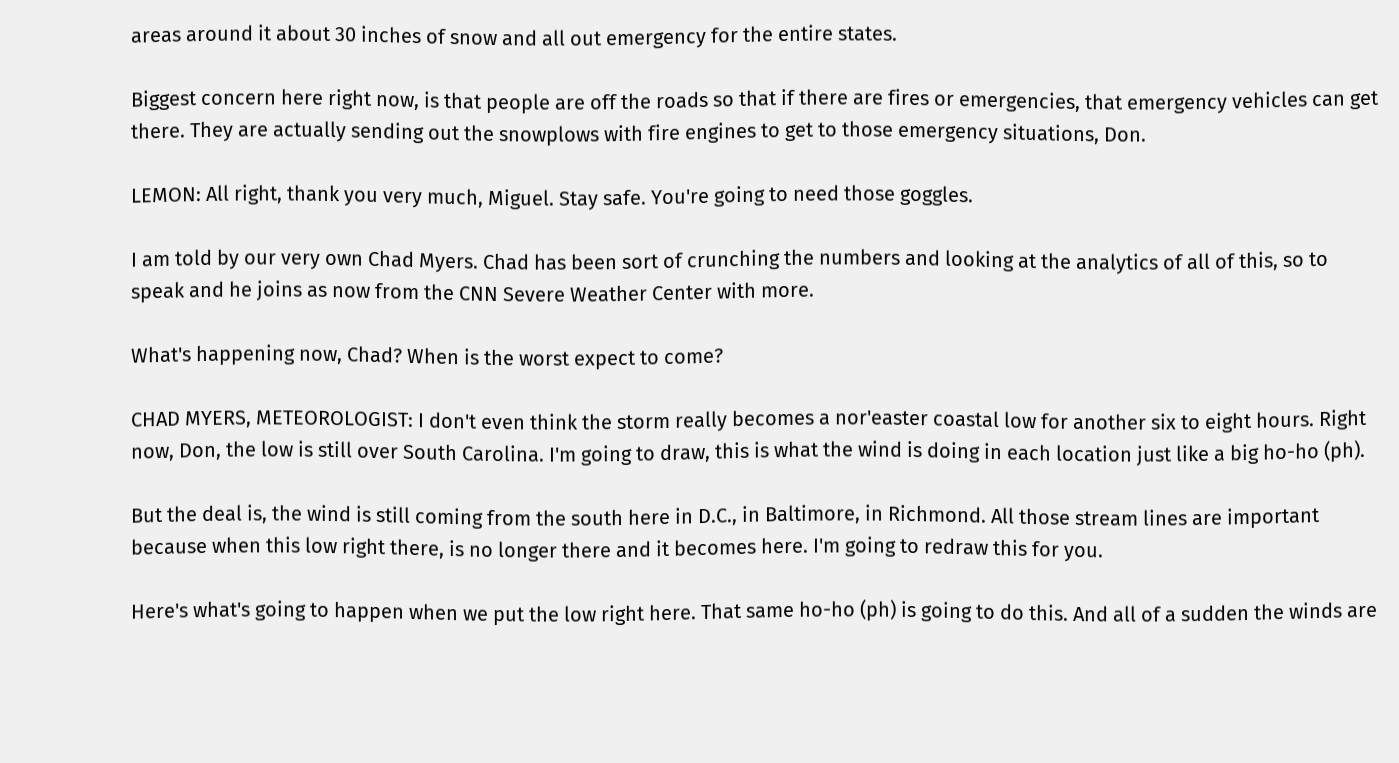areas around it about 30 inches of snow and all out emergency for the entire states.

Biggest concern here right now, is that people are off the roads so that if there are fires or emergencies, that emergency vehicles can get there. They are actually sending out the snowplows with fire engines to get to those emergency situations, Don.

LEMON: All right, thank you very much, Miguel. Stay safe. You're going to need those goggles.

I am told by our very own Chad Myers. Chad has been sort of crunching the numbers and looking at the analytics of all of this, so to speak and he joins as now from the CNN Severe Weather Center with more.

What's happening now, Chad? When is the worst expect to come?

CHAD MYERS, METEOROLOGIST: I don't even think the storm really becomes a nor'easter coastal low for another six to eight hours. Right now, Don, the low is still over South Carolina. I'm going to draw, this is what the wind is doing in each location just like a big ho-ho (ph).

But the deal is, the wind is still coming from the south here in D.C., in Baltimore, in Richmond. All those stream lines are important because when this low right there, is no longer there and it becomes here. I'm going to redraw this for you.

Here's what's going to happen when we put the low right here. That same ho-ho (ph) is going to do this. And all of a sudden the winds are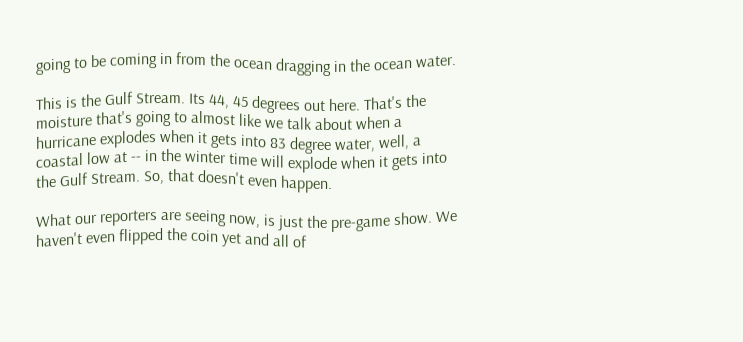going to be coming in from the ocean dragging in the ocean water.

This is the Gulf Stream. Its 44, 45 degrees out here. That's the moisture that's going to almost like we talk about when a hurricane explodes when it gets into 83 degree water, well, a coastal low at -- in the winter time will explode when it gets into the Gulf Stream. So, that doesn't even happen.

What our reporters are seeing now, is just the pre-game show. We haven't even flipped the coin yet and all of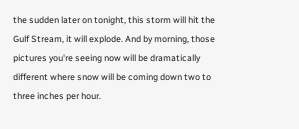the sudden later on tonight, this storm will hit the Gulf Stream, it will explode. And by morning, those pictures you're seeing now will be dramatically different where snow will be coming down two to three inches per hour.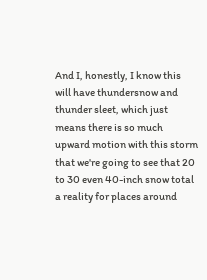And I, honestly, I know this will have thundersnow and thunder sleet, which just means there is so much upward motion with this storm that we're going to see that 20 to 30 even 40-inch snow total a reality for places around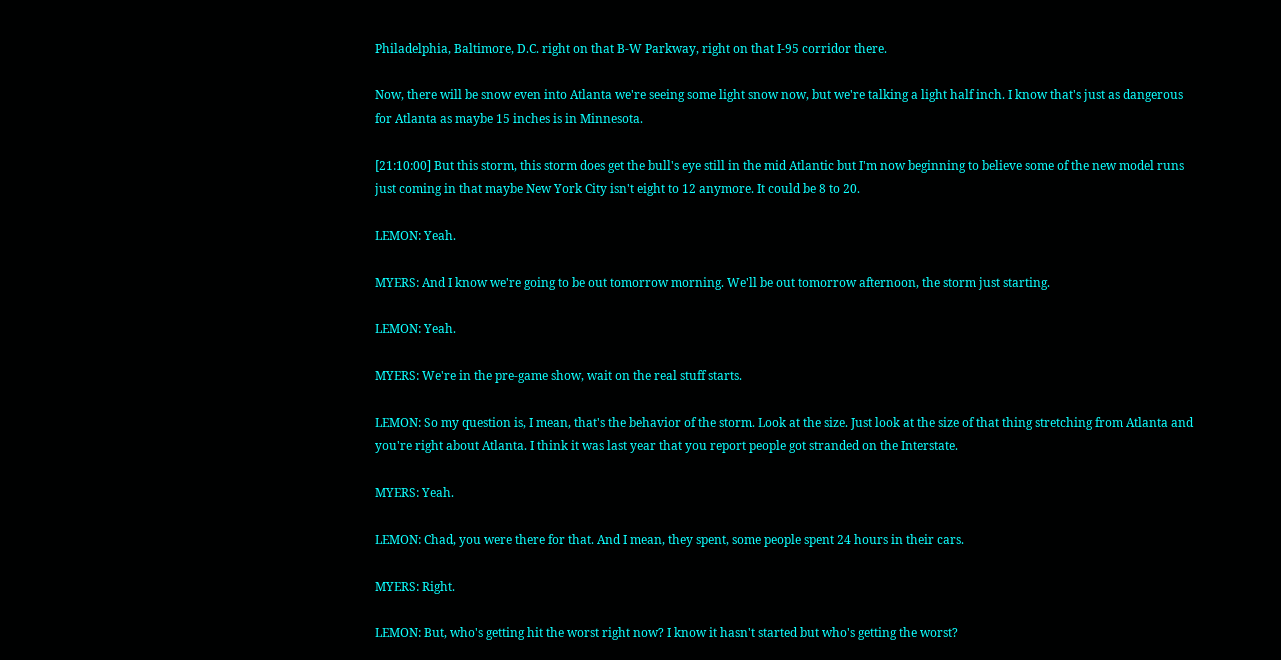Philadelphia, Baltimore, D.C. right on that B-W Parkway, right on that I-95 corridor there.

Now, there will be snow even into Atlanta we're seeing some light snow now, but we're talking a light half inch. I know that's just as dangerous for Atlanta as maybe 15 inches is in Minnesota.

[21:10:00] But this storm, this storm does get the bull's eye still in the mid Atlantic but I'm now beginning to believe some of the new model runs just coming in that maybe New York City isn't eight to 12 anymore. It could be 8 to 20.

LEMON: Yeah.

MYERS: And I know we're going to be out tomorrow morning. We'll be out tomorrow afternoon, the storm just starting.

LEMON: Yeah.

MYERS: We're in the pre-game show, wait on the real stuff starts.

LEMON: So my question is, I mean, that's the behavior of the storm. Look at the size. Just look at the size of that thing stretching from Atlanta and you're right about Atlanta. I think it was last year that you report people got stranded on the Interstate.

MYERS: Yeah.

LEMON: Chad, you were there for that. And I mean, they spent, some people spent 24 hours in their cars.

MYERS: Right.

LEMON: But, who's getting hit the worst right now? I know it hasn't started but who's getting the worst?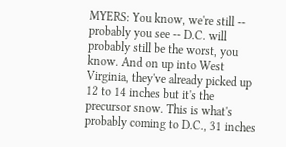MYERS: You know, we're still -- probably you see -- D.C. will probably still be the worst, you know. And on up into West Virginia, they've already picked up 12 to 14 inches but it's the precursor snow. This is what's probably coming to D.C., 31 inches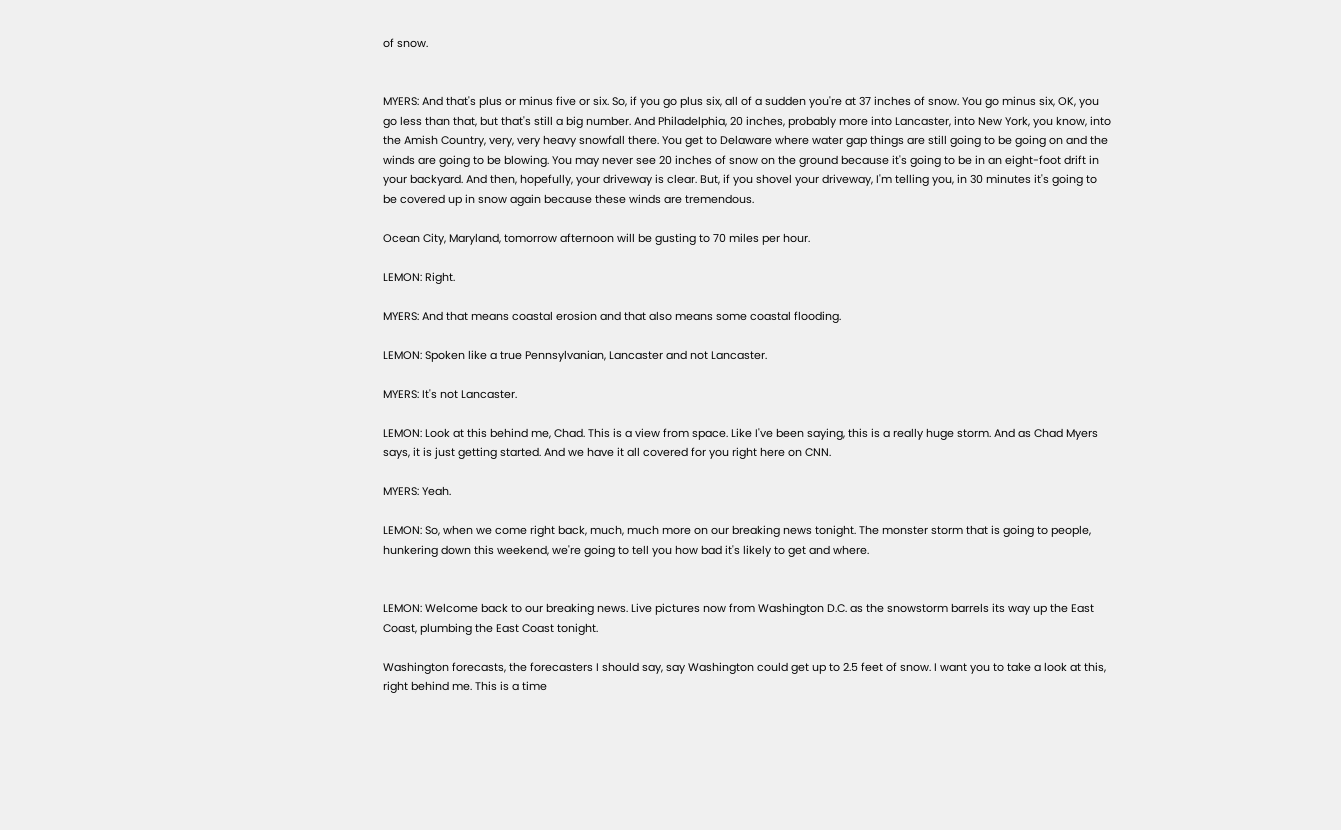of snow.


MYERS: And that's plus or minus five or six. So, if you go plus six, all of a sudden you're at 37 inches of snow. You go minus six, OK, you go less than that, but that's still a big number. And Philadelphia, 20 inches, probably more into Lancaster, into New York, you know, into the Amish Country, very, very heavy snowfall there. You get to Delaware where water gap things are still going to be going on and the winds are going to be blowing. You may never see 20 inches of snow on the ground because it's going to be in an eight-foot drift in your backyard. And then, hopefully, your driveway is clear. But, if you shovel your driveway, I'm telling you, in 30 minutes it's going to be covered up in snow again because these winds are tremendous.

Ocean City, Maryland, tomorrow afternoon will be gusting to 70 miles per hour.

LEMON: Right.

MYERS: And that means coastal erosion and that also means some coastal flooding.

LEMON: Spoken like a true Pennsylvanian, Lancaster and not Lancaster.

MYERS: It's not Lancaster.

LEMON: Look at this behind me, Chad. This is a view from space. Like I've been saying, this is a really huge storm. And as Chad Myers says, it is just getting started. And we have it all covered for you right here on CNN.

MYERS: Yeah.

LEMON: So, when we come right back, much, much more on our breaking news tonight. The monster storm that is going to people, hunkering down this weekend, we're going to tell you how bad it's likely to get and where.


LEMON: Welcome back to our breaking news. Live pictures now from Washington D.C. as the snowstorm barrels its way up the East Coast, plumbing the East Coast tonight.

Washington forecasts, the forecasters I should say, say Washington could get up to 2.5 feet of snow. I want you to take a look at this, right behind me. This is a time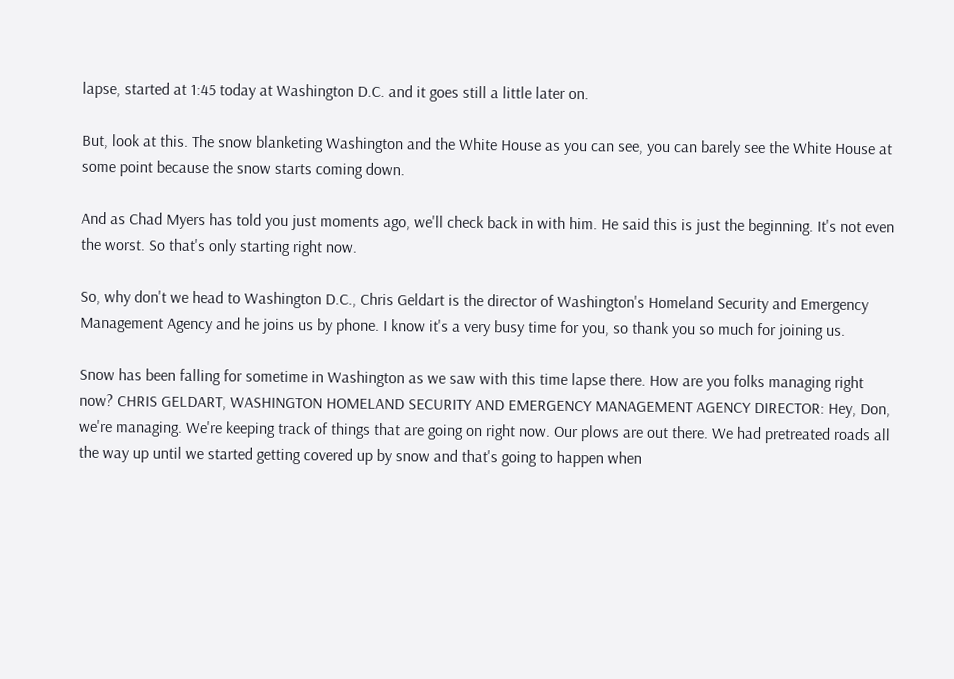lapse, started at 1:45 today at Washington D.C. and it goes still a little later on.

But, look at this. The snow blanketing Washington and the White House as you can see, you can barely see the White House at some point because the snow starts coming down.

And as Chad Myers has told you just moments ago, we'll check back in with him. He said this is just the beginning. It's not even the worst. So that's only starting right now.

So, why don't we head to Washington D.C., Chris Geldart is the director of Washington's Homeland Security and Emergency Management Agency and he joins us by phone. I know it's a very busy time for you, so thank you so much for joining us.

Snow has been falling for sometime in Washington as we saw with this time lapse there. How are you folks managing right now? CHRIS GELDART, WASHINGTON HOMELAND SECURITY AND EMERGENCY MANAGEMENT AGENCY DIRECTOR: Hey, Don, we're managing. We're keeping track of things that are going on right now. Our plows are out there. We had pretreated roads all the way up until we started getting covered up by snow and that's going to happen when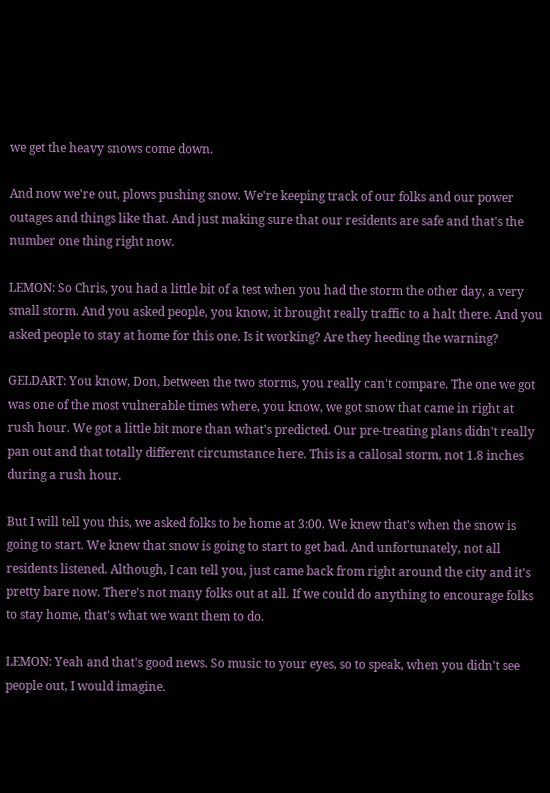we get the heavy snows come down.

And now we're out, plows pushing snow. We're keeping track of our folks and our power outages and things like that. And just making sure that our residents are safe and that's the number one thing right now.

LEMON: So Chris, you had a little bit of a test when you had the storm the other day, a very small storm. And you asked people, you know, it brought really traffic to a halt there. And you asked people to stay at home for this one. Is it working? Are they heeding the warning?

GELDART: You know, Don, between the two storms, you really can't compare. The one we got was one of the most vulnerable times where, you know, we got snow that came in right at rush hour. We got a little bit more than what's predicted. Our pre-treating plans didn't really pan out and that totally different circumstance here. This is a callosal storm, not 1.8 inches during a rush hour.

But I will tell you this, we asked folks to be home at 3:00. We knew that's when the snow is going to start. We knew that snow is going to start to get bad. And unfortunately, not all residents listened. Although, I can tell you, just came back from right around the city and it's pretty bare now. There's not many folks out at all. If we could do anything to encourage folks to stay home, that's what we want them to do.

LEMON: Yeah and that's good news. So music to your eyes, so to speak, when you didn't see people out, I would imagine.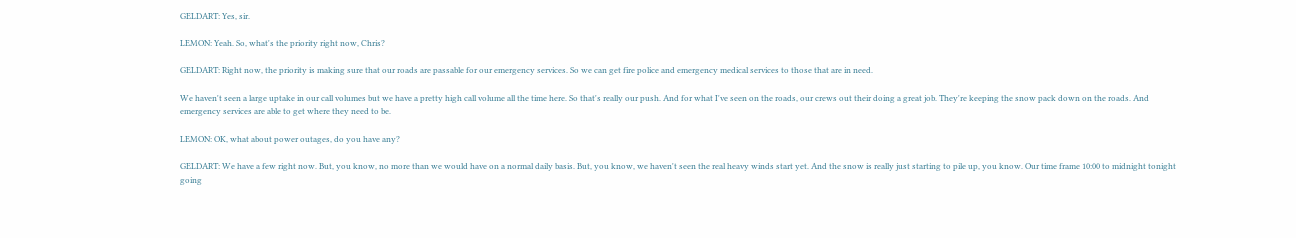GELDART: Yes, sir.

LEMON: Yeah. So, what's the priority right now, Chris?

GELDART: Right now, the priority is making sure that our roads are passable for our emergency services. So we can get fire police and emergency medical services to those that are in need.

We haven't seen a large uptake in our call volumes but we have a pretty high call volume all the time here. So that's really our push. And for what I've seen on the roads, our crews out their doing a great job. They're keeping the snow pack down on the roads. And emergency services are able to get where they need to be.

LEMON: OK, what about power outages, do you have any?

GELDART: We have a few right now. But, you know, no more than we would have on a normal daily basis. But, you know, we haven't seen the real heavy winds start yet. And the snow is really just starting to pile up, you know. Our time frame 10:00 to midnight tonight going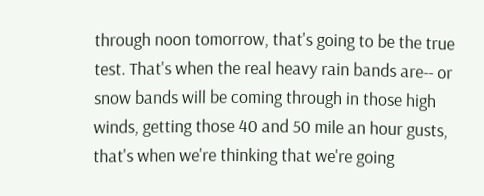through noon tomorrow, that's going to be the true test. That's when the real heavy rain bands are-- or snow bands will be coming through in those high winds, getting those 40 and 50 mile an hour gusts, that's when we're thinking that we're going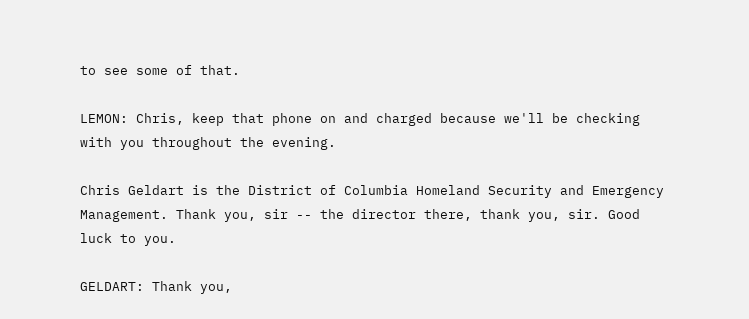to see some of that.

LEMON: Chris, keep that phone on and charged because we'll be checking with you throughout the evening.

Chris Geldart is the District of Columbia Homeland Security and Emergency Management. Thank you, sir -- the director there, thank you, sir. Good luck to you.

GELDART: Thank you,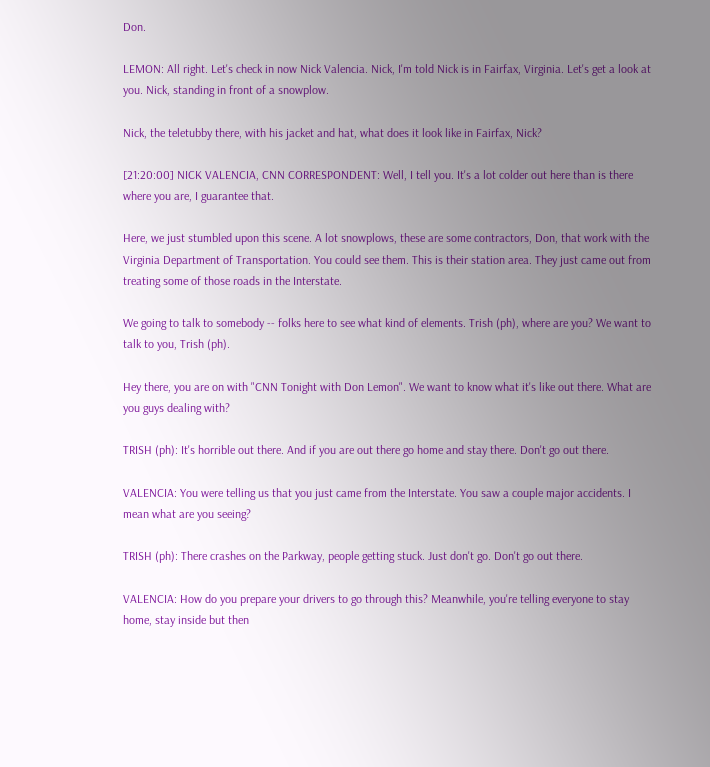Don.

LEMON: All right. Let's check in now Nick Valencia. Nick, I'm told Nick is in Fairfax, Virginia. Let's get a look at you. Nick, standing in front of a snowplow.

Nick, the teletubby there, with his jacket and hat, what does it look like in Fairfax, Nick?

[21:20:00] NICK VALENCIA, CNN CORRESPONDENT: Well, I tell you. It's a lot colder out here than is there where you are, I guarantee that.

Here, we just stumbled upon this scene. A lot snowplows, these are some contractors, Don, that work with the Virginia Department of Transportation. You could see them. This is their station area. They just came out from treating some of those roads in the Interstate.

We going to talk to somebody -- folks here to see what kind of elements. Trish (ph), where are you? We want to talk to you, Trish (ph).

Hey there, you are on with "CNN Tonight with Don Lemon". We want to know what it's like out there. What are you guys dealing with?

TRISH (ph): It's horrible out there. And if you are out there go home and stay there. Don't go out there.

VALENCIA: You were telling us that you just came from the Interstate. You saw a couple major accidents. I mean what are you seeing?

TRISH (ph): There crashes on the Parkway, people getting stuck. Just don't go. Don't go out there.

VALENCIA: How do you prepare your drivers to go through this? Meanwhile, you're telling everyone to stay home, stay inside but then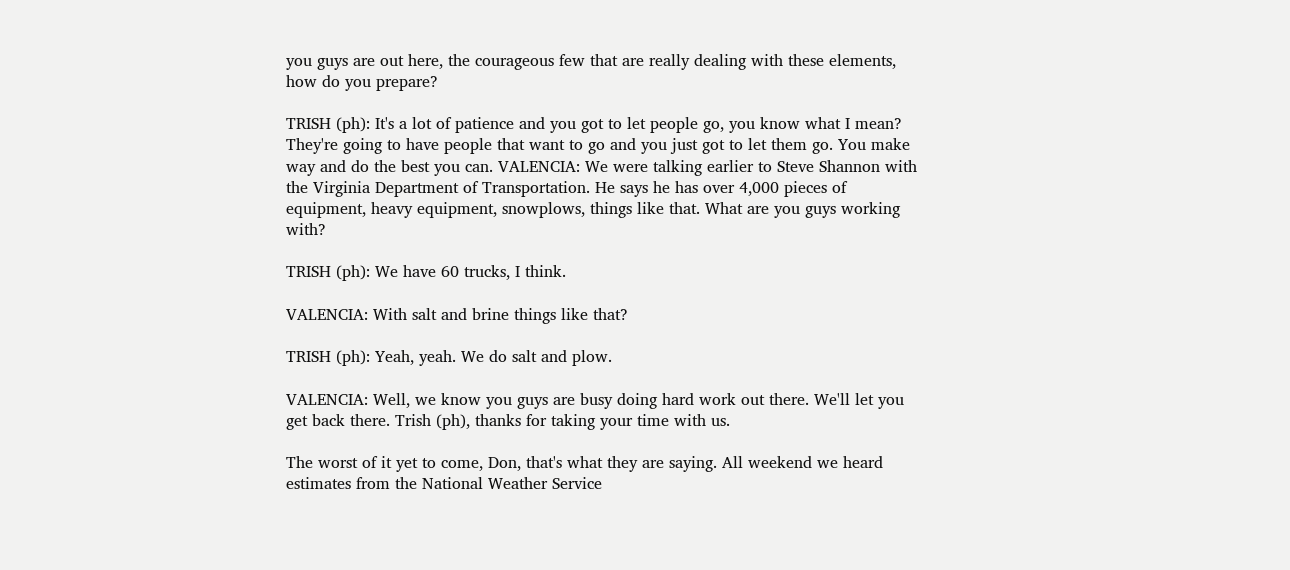you guys are out here, the courageous few that are really dealing with these elements, how do you prepare?

TRISH (ph): It's a lot of patience and you got to let people go, you know what I mean? They're going to have people that want to go and you just got to let them go. You make way and do the best you can. VALENCIA: We were talking earlier to Steve Shannon with the Virginia Department of Transportation. He says he has over 4,000 pieces of equipment, heavy equipment, snowplows, things like that. What are you guys working with?

TRISH (ph): We have 60 trucks, I think.

VALENCIA: With salt and brine things like that?

TRISH (ph): Yeah, yeah. We do salt and plow.

VALENCIA: Well, we know you guys are busy doing hard work out there. We'll let you get back there. Trish (ph), thanks for taking your time with us.

The worst of it yet to come, Don, that's what they are saying. All weekend we heard estimates from the National Weather Service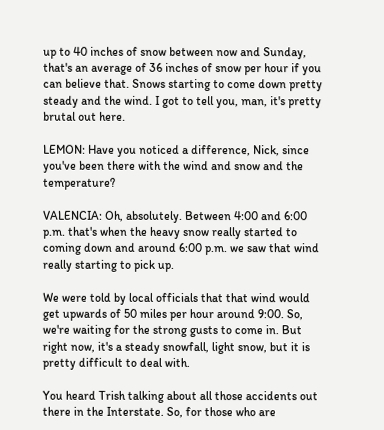up to 40 inches of snow between now and Sunday, that's an average of 36 inches of snow per hour if you can believe that. Snows starting to come down pretty steady and the wind. I got to tell you, man, it's pretty brutal out here.

LEMON: Have you noticed a difference, Nick, since you've been there with the wind and snow and the temperature?

VALENCIA: Oh, absolutely. Between 4:00 and 6:00 p.m. that's when the heavy snow really started to coming down and around 6:00 p.m. we saw that wind really starting to pick up.

We were told by local officials that that wind would get upwards of 50 miles per hour around 9:00. So, we're waiting for the strong gusts to come in. But right now, it's a steady snowfall, light snow, but it is pretty difficult to deal with.

You heard Trish talking about all those accidents out there in the Interstate. So, for those who are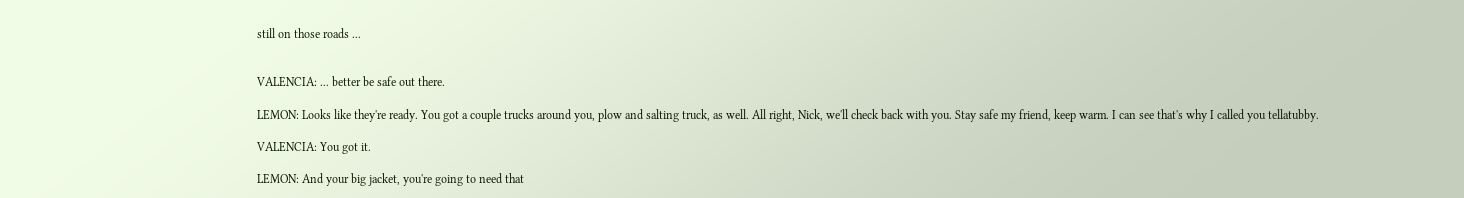still on those roads ...


VALENCIA: ... better be safe out there.

LEMON: Looks like they're ready. You got a couple trucks around you, plow and salting truck, as well. All right, Nick, we'll check back with you. Stay safe my friend, keep warm. I can see that's why I called you tellatubby.

VALENCIA: You got it.

LEMON: And your big jacket, you're going to need that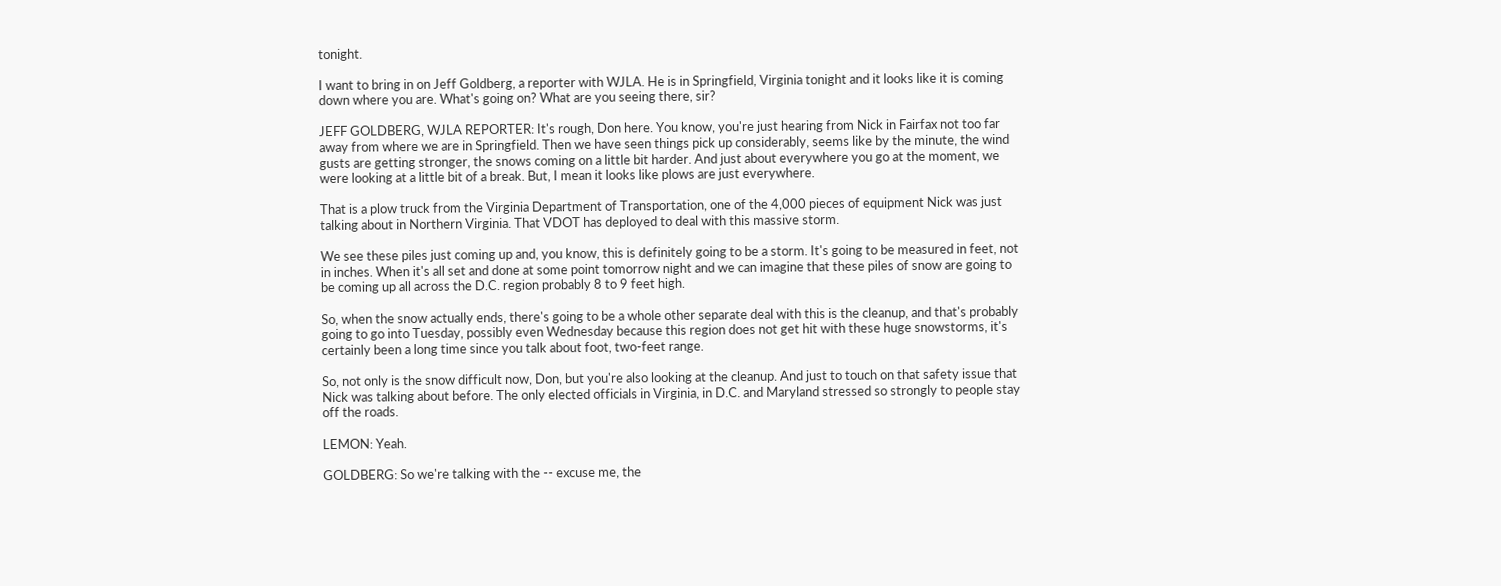tonight.

I want to bring in on Jeff Goldberg, a reporter with WJLA. He is in Springfield, Virginia tonight and it looks like it is coming down where you are. What's going on? What are you seeing there, sir?

JEFF GOLDBERG, WJLA REPORTER: It's rough, Don here. You know, you're just hearing from Nick in Fairfax not too far away from where we are in Springfield. Then we have seen things pick up considerably, seems like by the minute, the wind gusts are getting stronger, the snows coming on a little bit harder. And just about everywhere you go at the moment, we were looking at a little bit of a break. But, I mean it looks like plows are just everywhere.

That is a plow truck from the Virginia Department of Transportation, one of the 4,000 pieces of equipment Nick was just talking about in Northern Virginia. That VDOT has deployed to deal with this massive storm.

We see these piles just coming up and, you know, this is definitely going to be a storm. It's going to be measured in feet, not in inches. When it's all set and done at some point tomorrow night and we can imagine that these piles of snow are going to be coming up all across the D.C. region probably 8 to 9 feet high.

So, when the snow actually ends, there's going to be a whole other separate deal with this is the cleanup, and that's probably going to go into Tuesday, possibly even Wednesday because this region does not get hit with these huge snowstorms, it's certainly been a long time since you talk about foot, two-feet range.

So, not only is the snow difficult now, Don, but you're also looking at the cleanup. And just to touch on that safety issue that Nick was talking about before. The only elected officials in Virginia, in D.C. and Maryland stressed so strongly to people stay off the roads.

LEMON: Yeah.

GOLDBERG: So we're talking with the -- excuse me, the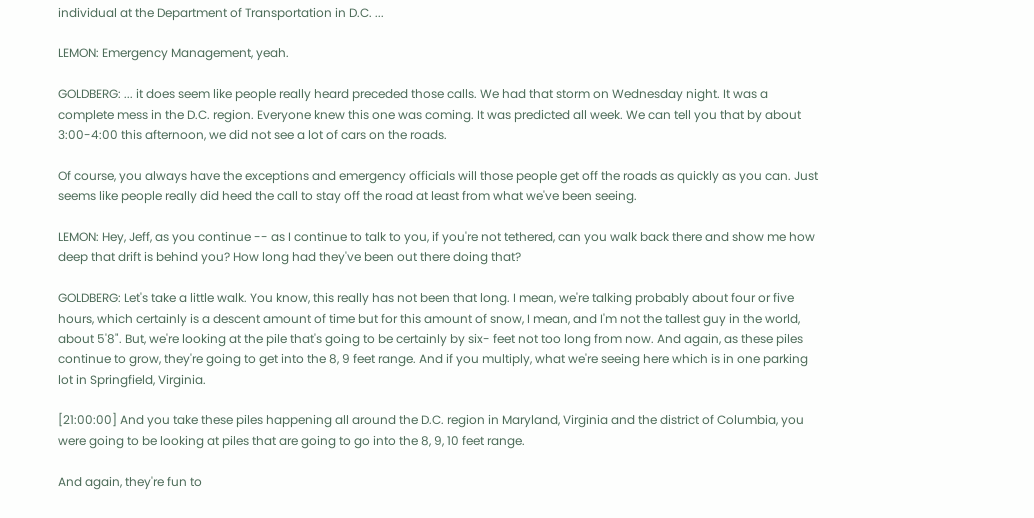individual at the Department of Transportation in D.C. ...

LEMON: Emergency Management, yeah.

GOLDBERG: ... it does seem like people really heard preceded those calls. We had that storm on Wednesday night. It was a complete mess in the D.C. region. Everyone knew this one was coming. It was predicted all week. We can tell you that by about 3:00-4:00 this afternoon, we did not see a lot of cars on the roads.

Of course, you always have the exceptions and emergency officials will those people get off the roads as quickly as you can. Just seems like people really did heed the call to stay off the road at least from what we've been seeing.

LEMON: Hey, Jeff, as you continue -- as I continue to talk to you, if you're not tethered, can you walk back there and show me how deep that drift is behind you? How long had they've been out there doing that?

GOLDBERG: Let's take a little walk. You know, this really has not been that long. I mean, we're talking probably about four or five hours, which certainly is a descent amount of time but for this amount of snow, I mean, and I'm not the tallest guy in the world, about 5'8". But, we're looking at the pile that's going to be certainly by six- feet not too long from now. And again, as these piles continue to grow, they're going to get into the 8, 9 feet range. And if you multiply, what we're seeing here which is in one parking lot in Springfield, Virginia.

[21:00:00] And you take these piles happening all around the D.C. region in Maryland, Virginia and the district of Columbia, you were going to be looking at piles that are going to go into the 8, 9, 10 feet range.

And again, they're fun to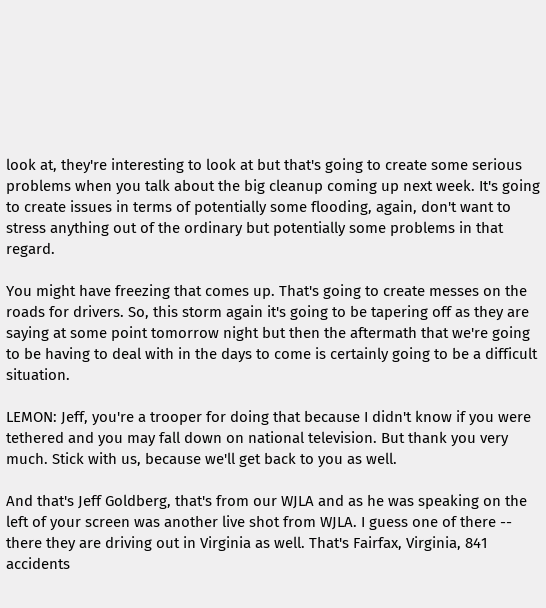look at, they're interesting to look at but that's going to create some serious problems when you talk about the big cleanup coming up next week. It's going to create issues in terms of potentially some flooding, again, don't want to stress anything out of the ordinary but potentially some problems in that regard.

You might have freezing that comes up. That's going to create messes on the roads for drivers. So, this storm again it's going to be tapering off as they are saying at some point tomorrow night but then the aftermath that we're going to be having to deal with in the days to come is certainly going to be a difficult situation.

LEMON: Jeff, you're a trooper for doing that because I didn't know if you were tethered and you may fall down on national television. But thank you very much. Stick with us, because we'll get back to you as well.

And that's Jeff Goldberg, that's from our WJLA and as he was speaking on the left of your screen was another live shot from WJLA. I guess one of there -- there they are driving out in Virginia as well. That's Fairfax, Virginia, 841 accidents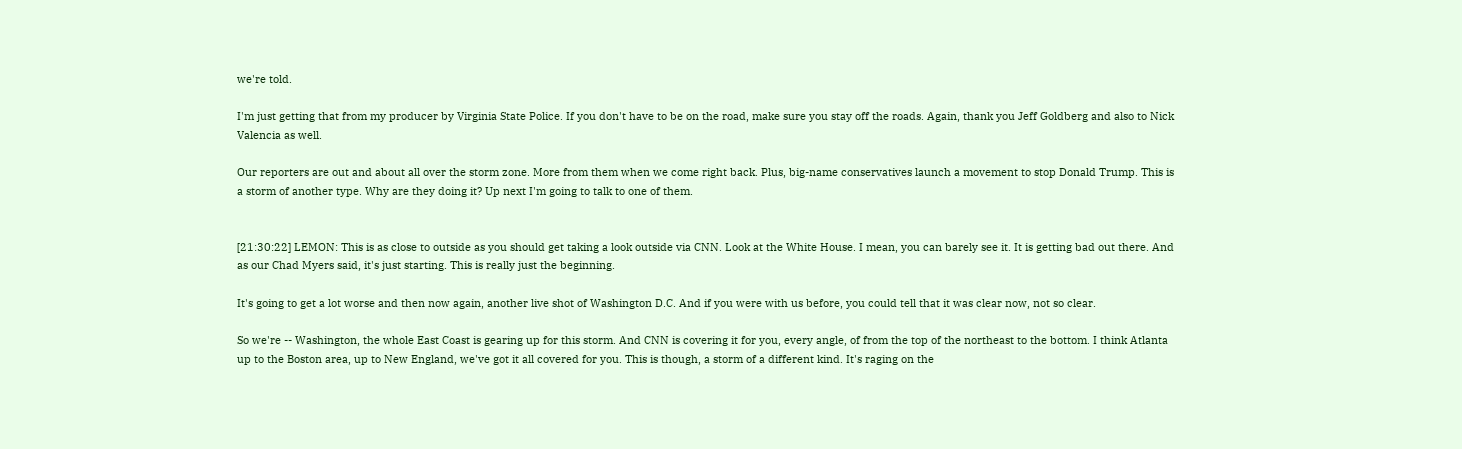we're told.

I'm just getting that from my producer by Virginia State Police. If you don't have to be on the road, make sure you stay off the roads. Again, thank you Jeff Goldberg and also to Nick Valencia as well.

Our reporters are out and about all over the storm zone. More from them when we come right back. Plus, big-name conservatives launch a movement to stop Donald Trump. This is a storm of another type. Why are they doing it? Up next I'm going to talk to one of them.


[21:30:22] LEMON: This is as close to outside as you should get taking a look outside via CNN. Look at the White House. I mean, you can barely see it. It is getting bad out there. And as our Chad Myers said, it's just starting. This is really just the beginning.

It's going to get a lot worse and then now again, another live shot of Washington D.C. And if you were with us before, you could tell that it was clear now, not so clear.

So we're -- Washington, the whole East Coast is gearing up for this storm. And CNN is covering it for you, every angle, of from the top of the northeast to the bottom. I think Atlanta up to the Boston area, up to New England, we've got it all covered for you. This is though, a storm of a different kind. It's raging on the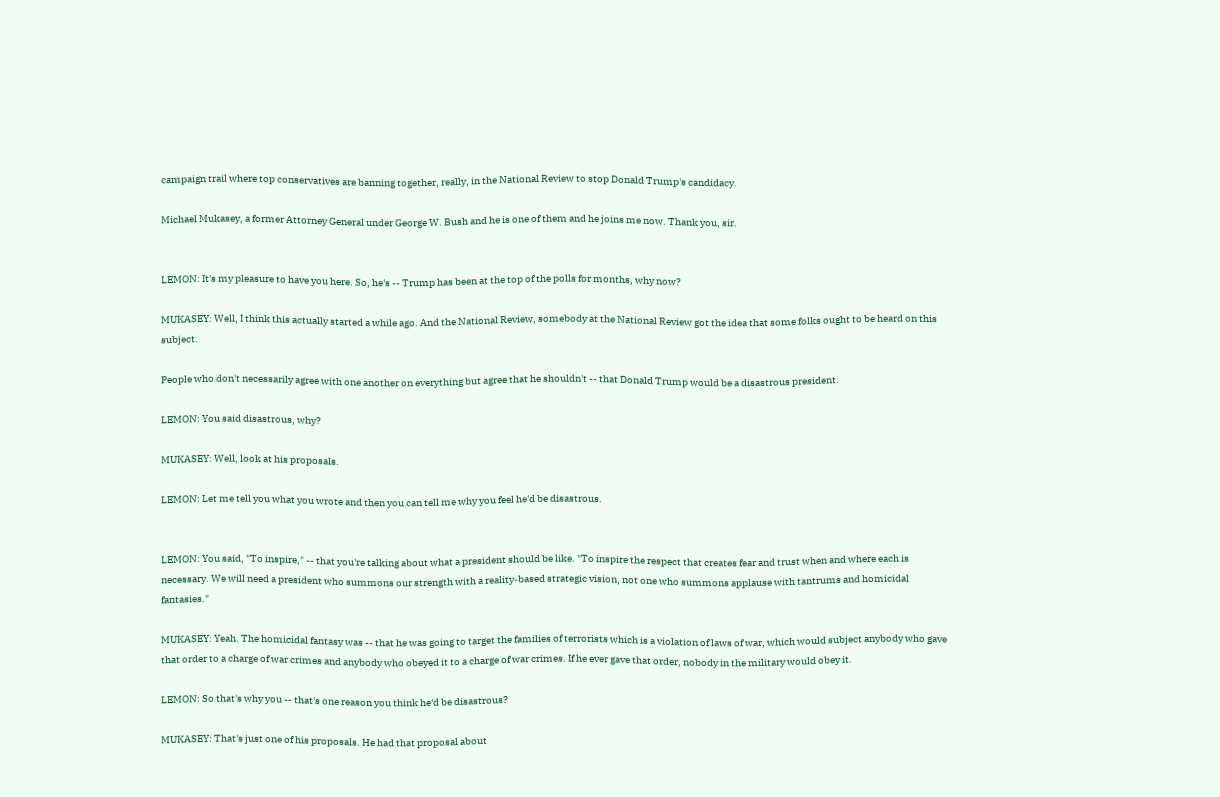campaign trail where top conservatives are banning together, really, in the National Review to stop Donald Trump's candidacy.

Michael Mukasey, a former Attorney General under George W. Bush and he is one of them and he joins me now. Thank you, sir.


LEMON: It's my pleasure to have you here. So, he's -- Trump has been at the top of the polls for months, why now?

MUKASEY: Well, I think this actually started a while ago. And the National Review, somebody at the National Review got the idea that some folks ought to be heard on this subject.

People who don't necessarily agree with one another on everything but agree that he shouldn't -- that Donald Trump would be a disastrous president.

LEMON: You said disastrous, why?

MUKASEY: Well, look at his proposals.

LEMON: Let me tell you what you wrote and then you can tell me why you feel he'd be disastrous.


LEMON: You said, "To inspire," -- that you're talking about what a president should be like. "To inspire the respect that creates fear and trust when and where each is necessary. We will need a president who summons our strength with a reality-based strategic vision, not one who summons applause with tantrums and homicidal fantasies."

MUKASEY: Yeah. The homicidal fantasy was -- that he was going to target the families of terrorists which is a violation of laws of war, which would subject anybody who gave that order to a charge of war crimes and anybody who obeyed it to a charge of war crimes. If he ever gave that order, nobody in the military would obey it.

LEMON: So that's why you -- that's one reason you think he'd be disastrous?

MUKASEY: That's just one of his proposals. He had that proposal about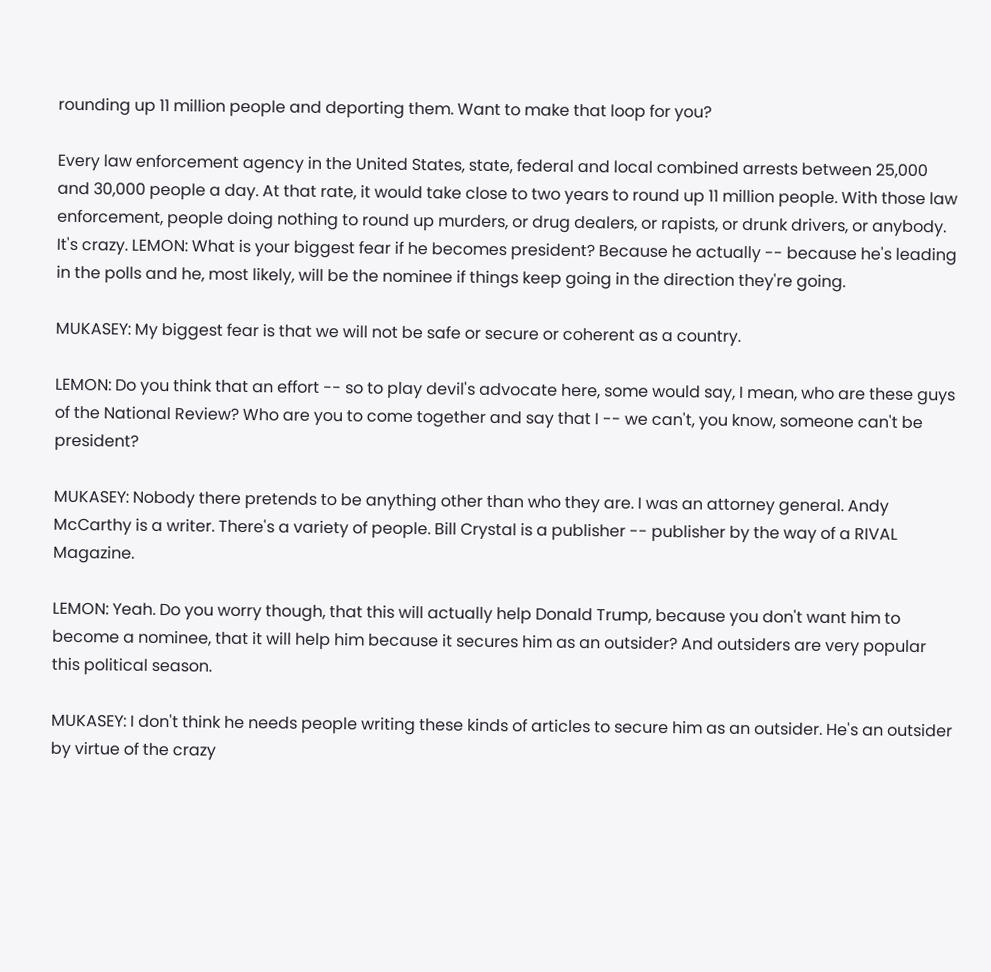rounding up 11 million people and deporting them. Want to make that loop for you?

Every law enforcement agency in the United States, state, federal and local combined arrests between 25,000 and 30,000 people a day. At that rate, it would take close to two years to round up 11 million people. With those law enforcement, people doing nothing to round up murders, or drug dealers, or rapists, or drunk drivers, or anybody. It's crazy. LEMON: What is your biggest fear if he becomes president? Because he actually -- because he's leading in the polls and he, most likely, will be the nominee if things keep going in the direction they're going.

MUKASEY: My biggest fear is that we will not be safe or secure or coherent as a country.

LEMON: Do you think that an effort -- so to play devil's advocate here, some would say, I mean, who are these guys of the National Review? Who are you to come together and say that I -- we can't, you know, someone can't be president?

MUKASEY: Nobody there pretends to be anything other than who they are. I was an attorney general. Andy McCarthy is a writer. There's a variety of people. Bill Crystal is a publisher -- publisher by the way of a RIVAL Magazine.

LEMON: Yeah. Do you worry though, that this will actually help Donald Trump, because you don't want him to become a nominee, that it will help him because it secures him as an outsider? And outsiders are very popular this political season.

MUKASEY: I don't think he needs people writing these kinds of articles to secure him as an outsider. He's an outsider by virtue of the crazy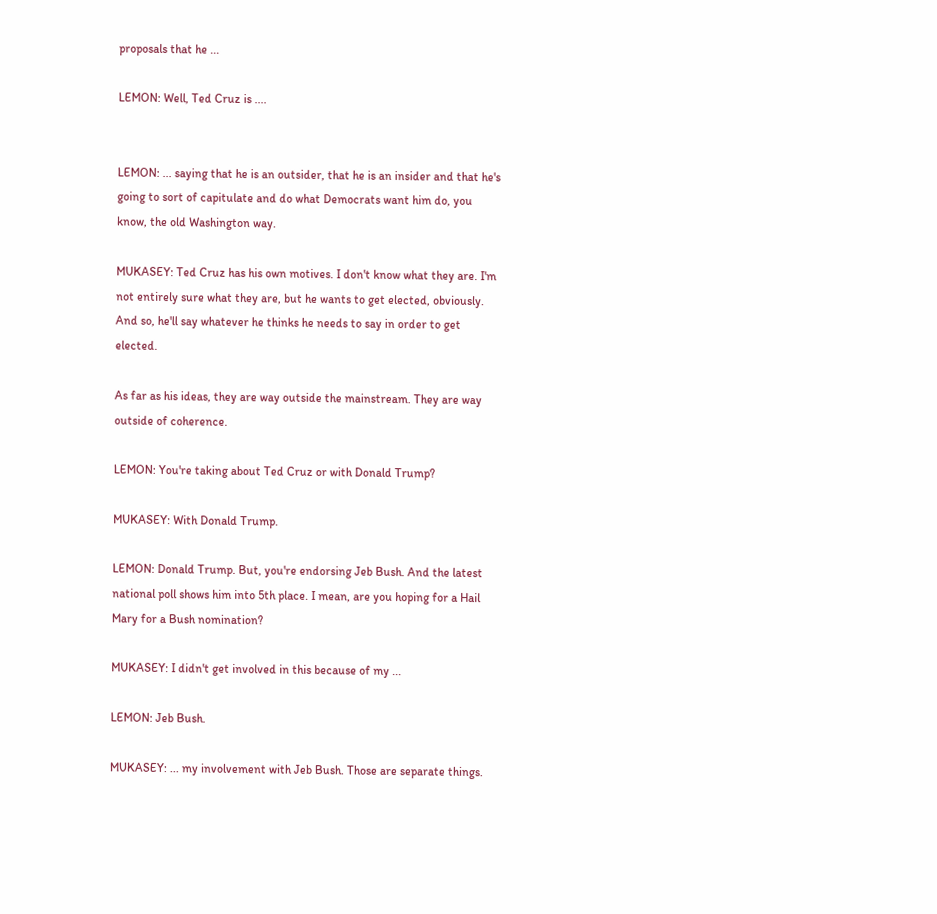proposals that he ...

LEMON: Well, Ted Cruz is ....


LEMON: ... saying that he is an outsider, that he is an insider and that he's going to sort of capitulate and do what Democrats want him do, you know, the old Washington way.

MUKASEY: Ted Cruz has his own motives. I don't know what they are. I'm not entirely sure what they are, but he wants to get elected, obviously. And so, he'll say whatever he thinks he needs to say in order to get elected.

As far as his ideas, they are way outside the mainstream. They are way outside of coherence.

LEMON: You're taking about Ted Cruz or with Donald Trump?

MUKASEY: With Donald Trump.

LEMON: Donald Trump. But, you're endorsing Jeb Bush. And the latest national poll shows him into 5th place. I mean, are you hoping for a Hail Mary for a Bush nomination?

MUKASEY: I didn't get involved in this because of my ...

LEMON: Jeb Bush.

MUKASEY: ... my involvement with Jeb Bush. Those are separate things.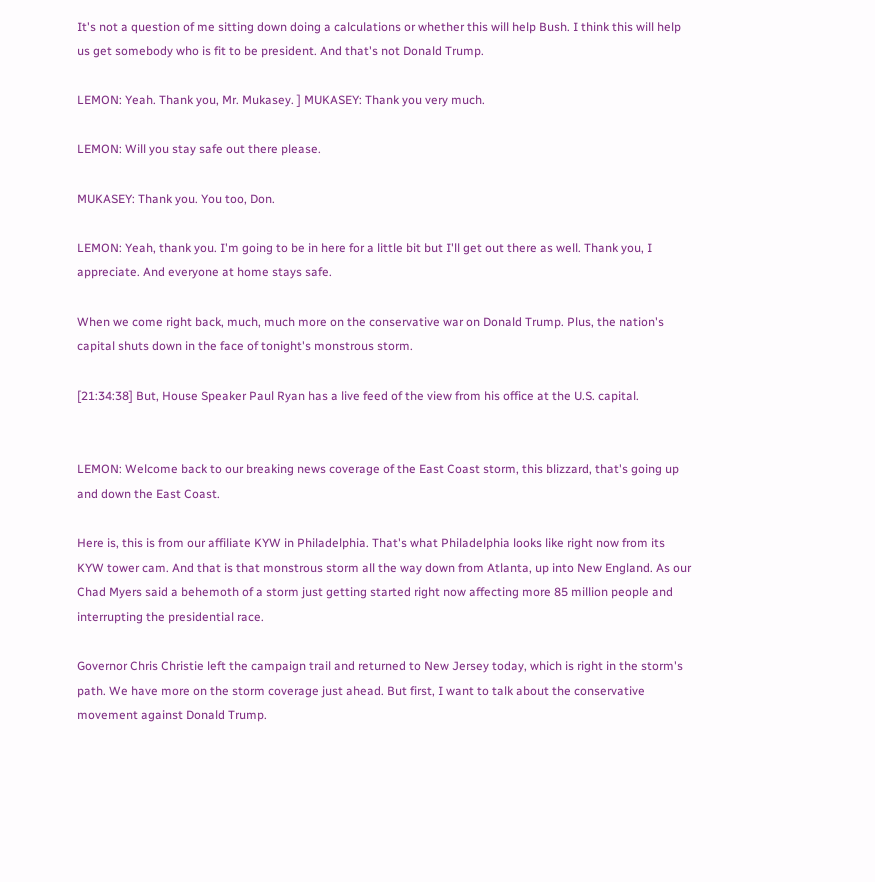It's not a question of me sitting down doing a calculations or whether this will help Bush. I think this will help us get somebody who is fit to be president. And that's not Donald Trump.

LEMON: Yeah. Thank you, Mr. Mukasey. ] MUKASEY: Thank you very much.

LEMON: Will you stay safe out there please.

MUKASEY: Thank you. You too, Don.

LEMON: Yeah, thank you. I'm going to be in here for a little bit but I'll get out there as well. Thank you, I appreciate. And everyone at home stays safe.

When we come right back, much, much more on the conservative war on Donald Trump. Plus, the nation's capital shuts down in the face of tonight's monstrous storm.

[21:34:38] But, House Speaker Paul Ryan has a live feed of the view from his office at the U.S. capital.


LEMON: Welcome back to our breaking news coverage of the East Coast storm, this blizzard, that's going up and down the East Coast.

Here is, this is from our affiliate KYW in Philadelphia. That's what Philadelphia looks like right now from its KYW tower cam. And that is that monstrous storm all the way down from Atlanta, up into New England. As our Chad Myers said a behemoth of a storm just getting started right now affecting more 85 million people and interrupting the presidential race.

Governor Chris Christie left the campaign trail and returned to New Jersey today, which is right in the storm's path. We have more on the storm coverage just ahead. But first, I want to talk about the conservative movement against Donald Trump.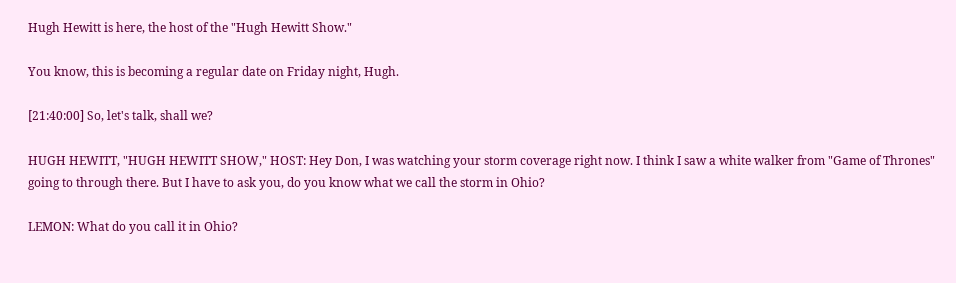Hugh Hewitt is here, the host of the "Hugh Hewitt Show."

You know, this is becoming a regular date on Friday night, Hugh.

[21:40:00] So, let's talk, shall we?

HUGH HEWITT, "HUGH HEWITT SHOW," HOST: Hey Don, I was watching your storm coverage right now. I think I saw a white walker from "Game of Thrones" going to through there. But I have to ask you, do you know what we call the storm in Ohio?

LEMON: What do you call it in Ohio?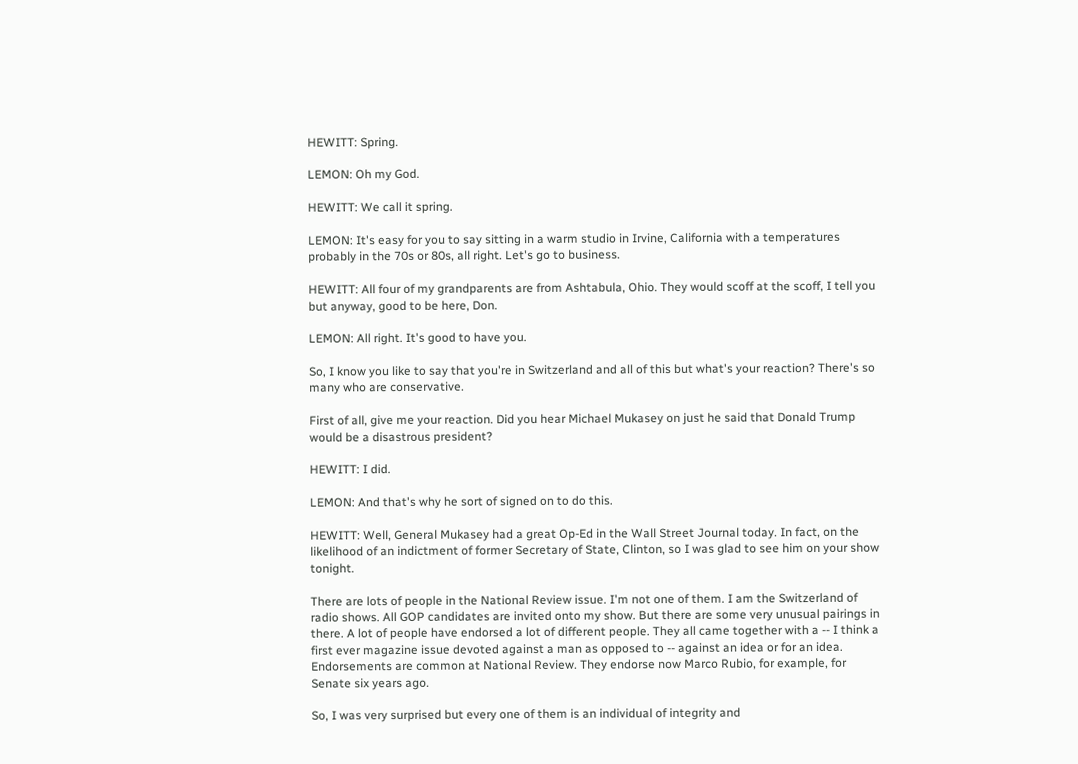HEWITT: Spring.

LEMON: Oh my God.

HEWITT: We call it spring.

LEMON: It's easy for you to say sitting in a warm studio in Irvine, California with a temperatures probably in the 70s or 80s, all right. Let's go to business.

HEWITT: All four of my grandparents are from Ashtabula, Ohio. They would scoff at the scoff, I tell you but anyway, good to be here, Don.

LEMON: All right. It's good to have you.

So, I know you like to say that you're in Switzerland and all of this but what's your reaction? There's so many who are conservative.

First of all, give me your reaction. Did you hear Michael Mukasey on just he said that Donald Trump would be a disastrous president?

HEWITT: I did.

LEMON: And that's why he sort of signed on to do this.

HEWITT: Well, General Mukasey had a great Op-Ed in the Wall Street Journal today. In fact, on the likelihood of an indictment of former Secretary of State, Clinton, so I was glad to see him on your show tonight.

There are lots of people in the National Review issue. I'm not one of them. I am the Switzerland of radio shows. All GOP candidates are invited onto my show. But there are some very unusual pairings in there. A lot of people have endorsed a lot of different people. They all came together with a -- I think a first ever magazine issue devoted against a man as opposed to -- against an idea or for an idea. Endorsements are common at National Review. They endorse now Marco Rubio, for example, for Senate six years ago.

So, I was very surprised but every one of them is an individual of integrity and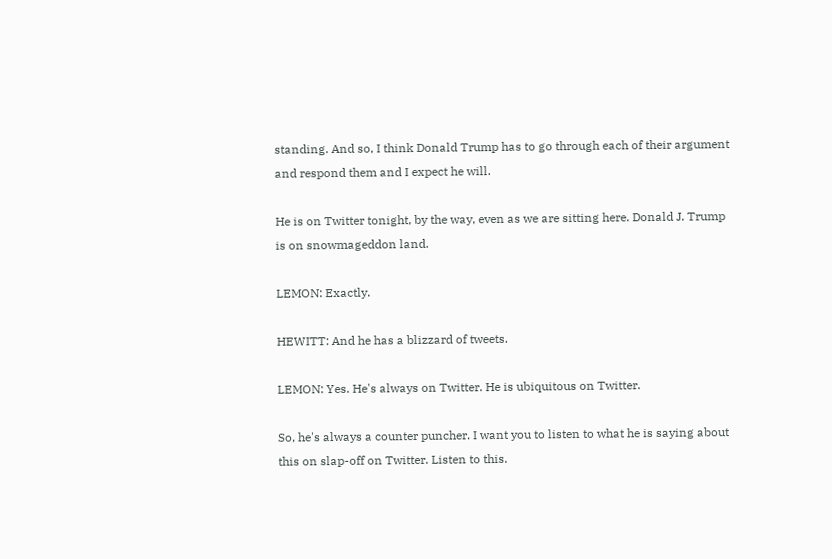standing. And so, I think Donald Trump has to go through each of their argument and respond them and I expect he will.

He is on Twitter tonight, by the way, even as we are sitting here. Donald J. Trump is on snowmageddon land.

LEMON: Exactly.

HEWITT: And he has a blizzard of tweets.

LEMON: Yes. He's always on Twitter. He is ubiquitous on Twitter.

So, he's always a counter puncher. I want you to listen to what he is saying about this on slap-off on Twitter. Listen to this.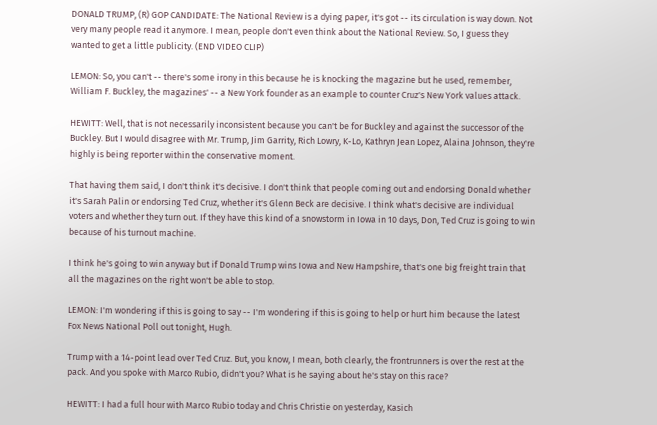DONALD TRUMP, (R) GOP CANDIDATE: The National Review is a dying paper, it's got -- its circulation is way down. Not very many people read it anymore. I mean, people don't even think about the National Review. So, I guess they wanted to get a little publicity. (END VIDEO CLIP)

LEMON: So, you can't -- there's some irony in this because he is knocking the magazine but he used, remember, William F. Buckley, the magazines' -- a New York founder as an example to counter Cruz's New York values attack.

HEWITT: Well, that is not necessarily inconsistent because you can't be for Buckley and against the successor of the Buckley. But I would disagree with Mr. Trump, Jim Garrity, Rich Lowry, K-Lo, Kathryn Jean Lopez, Alaina Johnson, they're highly is being reporter within the conservative moment.

That having them said, I don't think it's decisive. I don't think that people coming out and endorsing Donald whether it's Sarah Palin or endorsing Ted Cruz, whether it's Glenn Beck are decisive. I think what's decisive are individual voters and whether they turn out. If they have this kind of a snowstorm in Iowa in 10 days, Don, Ted Cruz is going to win because of his turnout machine.

I think he's going to win anyway but if Donald Trump wins Iowa and New Hampshire, that's one big freight train that all the magazines on the right won't be able to stop.

LEMON: I'm wondering if this is going to say -- I'm wondering if this is going to help or hurt him because the latest Fox News National Poll out tonight, Hugh.

Trump with a 14-point lead over Ted Cruz. But, you know, I mean, both clearly, the frontrunners is over the rest at the pack. And you spoke with Marco Rubio, didn't you? What is he saying about he's stay on this race?

HEWITT: I had a full hour with Marco Rubio today and Chris Christie on yesterday, Kasich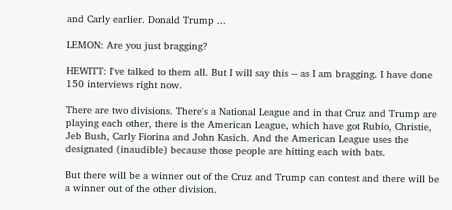and Carly earlier. Donald Trump ...

LEMON: Are you just bragging?

HEWITT: I've talked to them all. But I will say this -- as I am bragging. I have done 150 interviews right now.

There are two divisions. There's a National League and in that Cruz and Trump are playing each other, there is the American League, which have got Rubio, Christie, Jeb Bush, Carly Fiorina and John Kasich. And the American League uses the designated (inaudible) because those people are hitting each with bats.

But there will be a winner out of the Cruz and Trump can contest and there will be a winner out of the other division.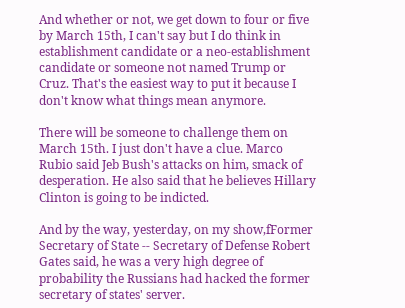And whether or not, we get down to four or five by March 15th, I can't say but I do think in establishment candidate or a neo-establishment candidate or someone not named Trump or Cruz. That's the easiest way to put it because I don't know what things mean anymore.

There will be someone to challenge them on March 15th. I just don't have a clue. Marco Rubio said Jeb Bush's attacks on him, smack of desperation. He also said that he believes Hillary Clinton is going to be indicted.

And by the way, yesterday, on my show,fFormer Secretary of State -- Secretary of Defense Robert Gates said, he was a very high degree of probability the Russians had hacked the former secretary of states' server.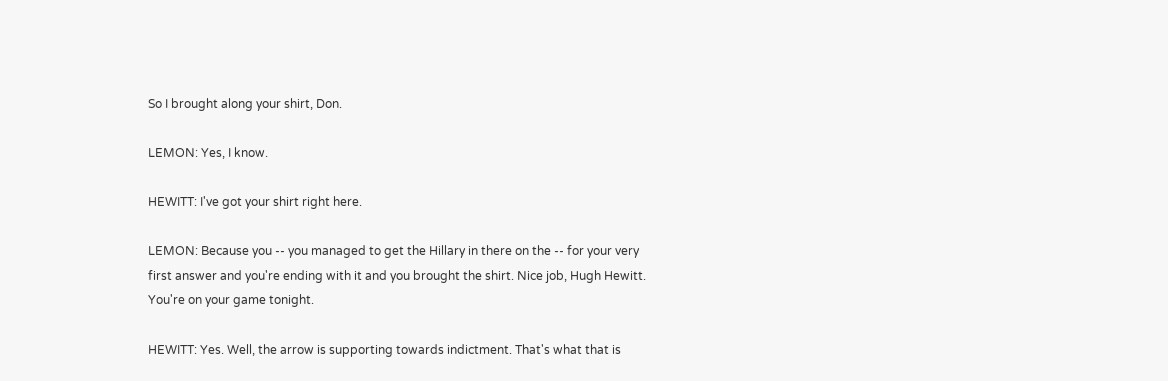So I brought along your shirt, Don.

LEMON: Yes, I know.

HEWITT: I've got your shirt right here.

LEMON: Because you -- you managed to get the Hillary in there on the -- for your very first answer and you're ending with it and you brought the shirt. Nice job, Hugh Hewitt. You're on your game tonight.

HEWITT: Yes. Well, the arrow is supporting towards indictment. That's what that is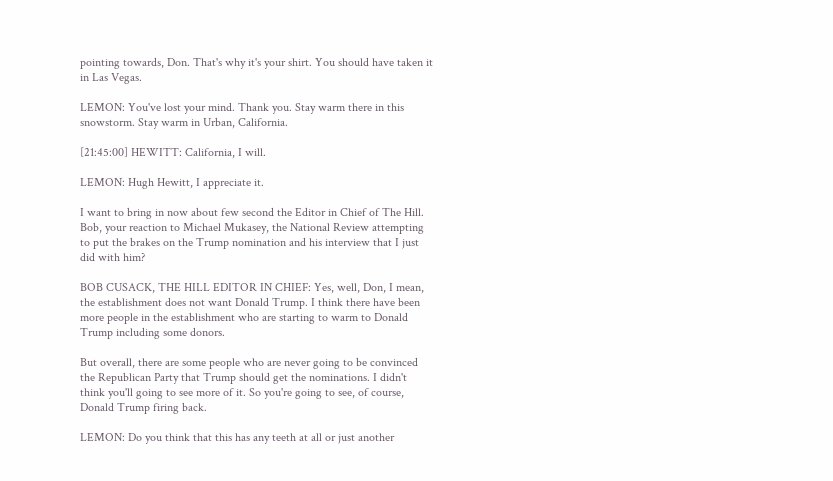pointing towards, Don. That's why it's your shirt. You should have taken it in Las Vegas.

LEMON: You've lost your mind. Thank you. Stay warm there in this snowstorm. Stay warm in Urban, California.

[21:45:00] HEWITT: California, I will.

LEMON: Hugh Hewitt, I appreciate it.

I want to bring in now about few second the Editor in Chief of The Hill. Bob, your reaction to Michael Mukasey, the National Review attempting to put the brakes on the Trump nomination and his interview that I just did with him?

BOB CUSACK, THE HILL EDITOR IN CHIEF: Yes, well, Don, I mean, the establishment does not want Donald Trump. I think there have been more people in the establishment who are starting to warm to Donald Trump including some donors.

But overall, there are some people who are never going to be convinced the Republican Party that Trump should get the nominations. I didn't think you'll going to see more of it. So you're going to see, of course, Donald Trump firing back.

LEMON: Do you think that this has any teeth at all or just another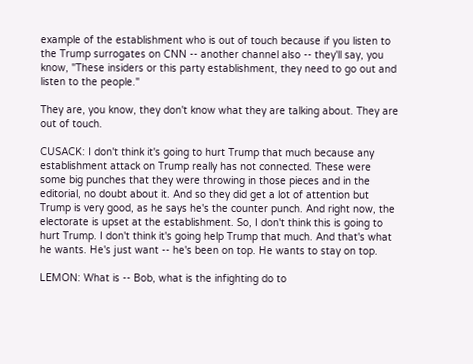example of the establishment who is out of touch because if you listen to the Trump surrogates on CNN -- another channel also -- they'll say, you know, "These insiders or this party establishment, they need to go out and listen to the people."

They are, you know, they don't know what they are talking about. They are out of touch.

CUSACK: I don't think it's going to hurt Trump that much because any establishment attack on Trump really has not connected. These were some big punches that they were throwing in those pieces and in the editorial, no doubt about it. And so they did get a lot of attention but Trump is very good, as he says he's the counter punch. And right now, the electorate is upset at the establishment. So, I don't think this is going to hurt Trump. I don't think it's going help Trump that much. And that's what he wants. He's just want -- he's been on top. He wants to stay on top.

LEMON: What is -- Bob, what is the infighting do to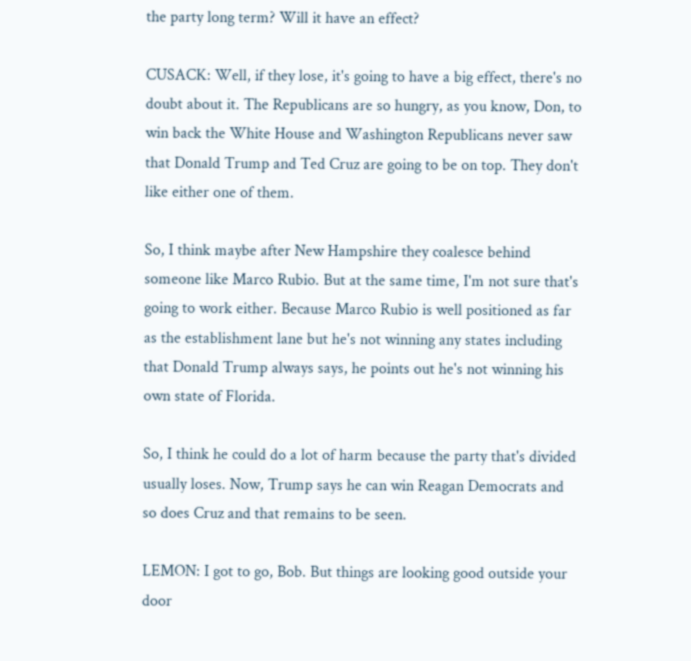the party long term? Will it have an effect?

CUSACK: Well, if they lose, it's going to have a big effect, there's no doubt about it. The Republicans are so hungry, as you know, Don, to win back the White House and Washington Republicans never saw that Donald Trump and Ted Cruz are going to be on top. They don't like either one of them.

So, I think maybe after New Hampshire they coalesce behind someone like Marco Rubio. But at the same time, I'm not sure that's going to work either. Because Marco Rubio is well positioned as far as the establishment lane but he's not winning any states including that Donald Trump always says, he points out he's not winning his own state of Florida.

So, I think he could do a lot of harm because the party that's divided usually loses. Now, Trump says he can win Reagan Democrats and so does Cruz and that remains to be seen.

LEMON: I got to go, Bob. But things are looking good outside your door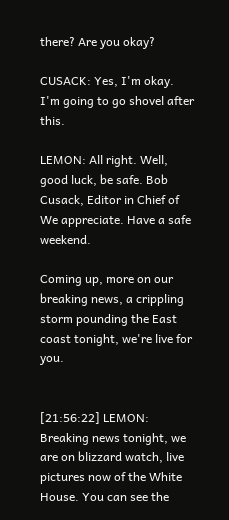there? Are you okay?

CUSACK: Yes, I'm okay. I'm going to go shovel after this.

LEMON: All right. Well, good luck, be safe. Bob Cusack, Editor in Chief of We appreciate. Have a safe weekend.

Coming up, more on our breaking news, a crippling storm pounding the East coast tonight, we're live for you.


[21:56:22] LEMON: Breaking news tonight, we are on blizzard watch, live pictures now of the White House. You can see the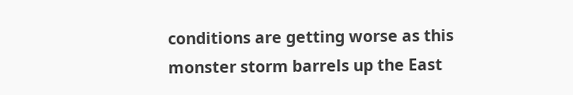conditions are getting worse as this monster storm barrels up the East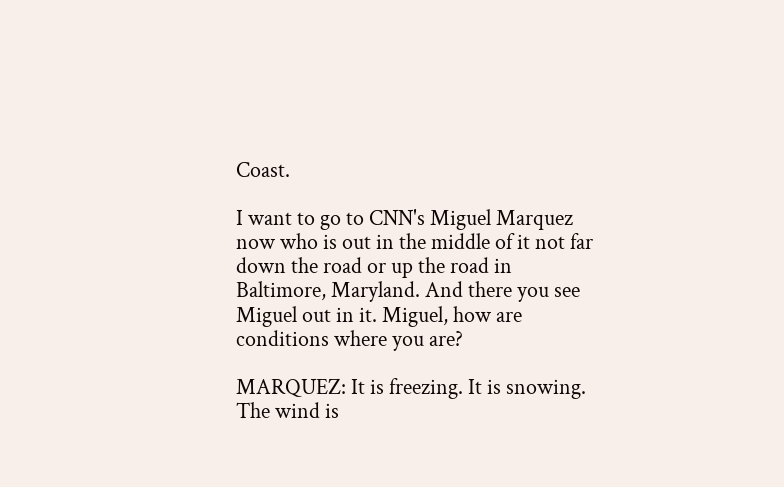Coast.

I want to go to CNN's Miguel Marquez now who is out in the middle of it not far down the road or up the road in Baltimore, Maryland. And there you see Miguel out in it. Miguel, how are conditions where you are?

MARQUEZ: It is freezing. It is snowing. The wind is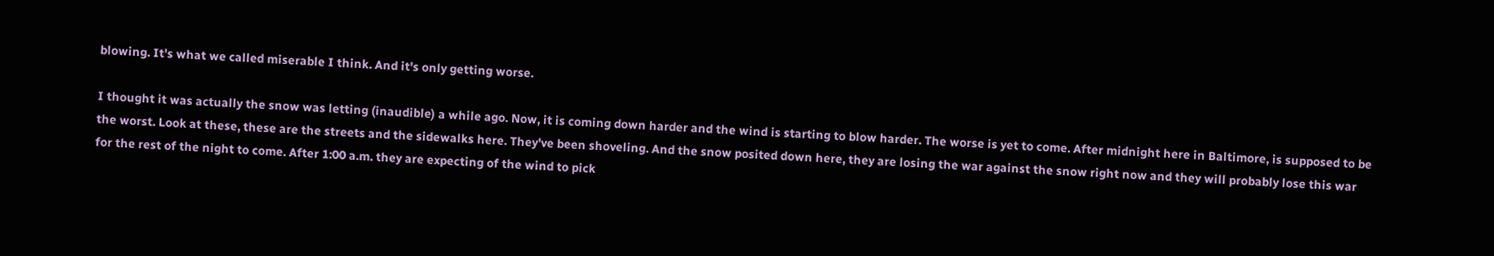blowing. It's what we called miserable I think. And it's only getting worse.

I thought it was actually the snow was letting (inaudible) a while ago. Now, it is coming down harder and the wind is starting to blow harder. The worse is yet to come. After midnight here in Baltimore, is supposed to be the worst. Look at these, these are the streets and the sidewalks here. They've been shoveling. And the snow posited down here, they are losing the war against the snow right now and they will probably lose this war for the rest of the night to come. After 1:00 a.m. they are expecting of the wind to pick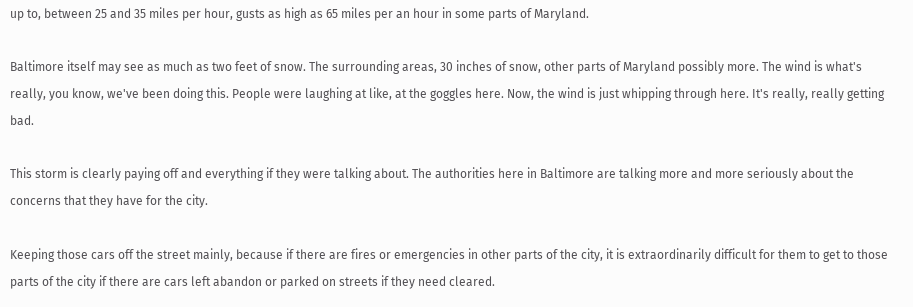up to, between 25 and 35 miles per hour, gusts as high as 65 miles per an hour in some parts of Maryland.

Baltimore itself may see as much as two feet of snow. The surrounding areas, 30 inches of snow, other parts of Maryland possibly more. The wind is what's really, you know, we've been doing this. People were laughing at like, at the goggles here. Now, the wind is just whipping through here. It's really, really getting bad.

This storm is clearly paying off and everything if they were talking about. The authorities here in Baltimore are talking more and more seriously about the concerns that they have for the city.

Keeping those cars off the street mainly, because if there are fires or emergencies in other parts of the city, it is extraordinarily difficult for them to get to those parts of the city if there are cars left abandon or parked on streets if they need cleared.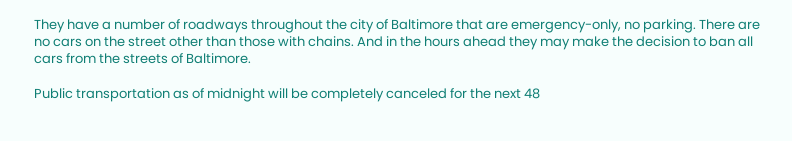They have a number of roadways throughout the city of Baltimore that are emergency-only, no parking. There are no cars on the street other than those with chains. And in the hours ahead they may make the decision to ban all cars from the streets of Baltimore.

Public transportation as of midnight will be completely canceled for the next 48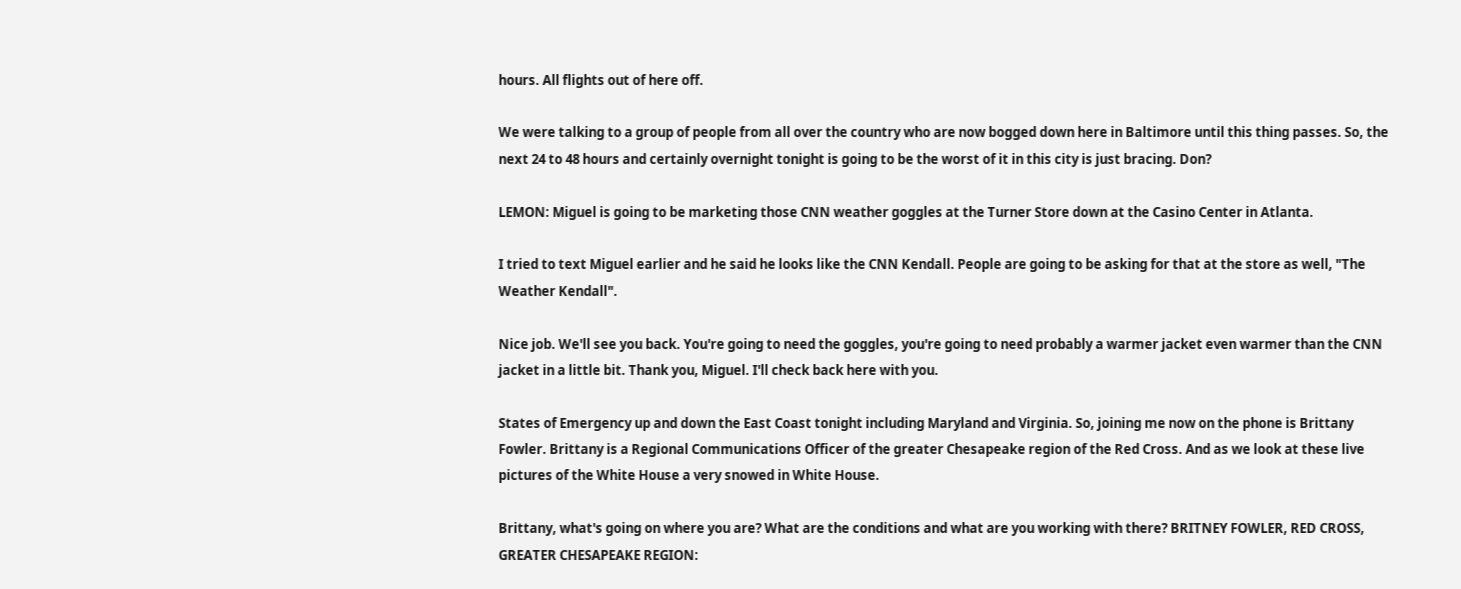hours. All flights out of here off.

We were talking to a group of people from all over the country who are now bogged down here in Baltimore until this thing passes. So, the next 24 to 48 hours and certainly overnight tonight is going to be the worst of it in this city is just bracing. Don?

LEMON: Miguel is going to be marketing those CNN weather goggles at the Turner Store down at the Casino Center in Atlanta.

I tried to text Miguel earlier and he said he looks like the CNN Kendall. People are going to be asking for that at the store as well, "The Weather Kendall".

Nice job. We'll see you back. You're going to need the goggles, you're going to need probably a warmer jacket even warmer than the CNN jacket in a little bit. Thank you, Miguel. I'll check back here with you.

States of Emergency up and down the East Coast tonight including Maryland and Virginia. So, joining me now on the phone is Brittany Fowler. Brittany is a Regional Communications Officer of the greater Chesapeake region of the Red Cross. And as we look at these live pictures of the White House a very snowed in White House.

Brittany, what's going on where you are? What are the conditions and what are you working with there? BRITNEY FOWLER, RED CROSS, GREATER CHESAPEAKE REGION: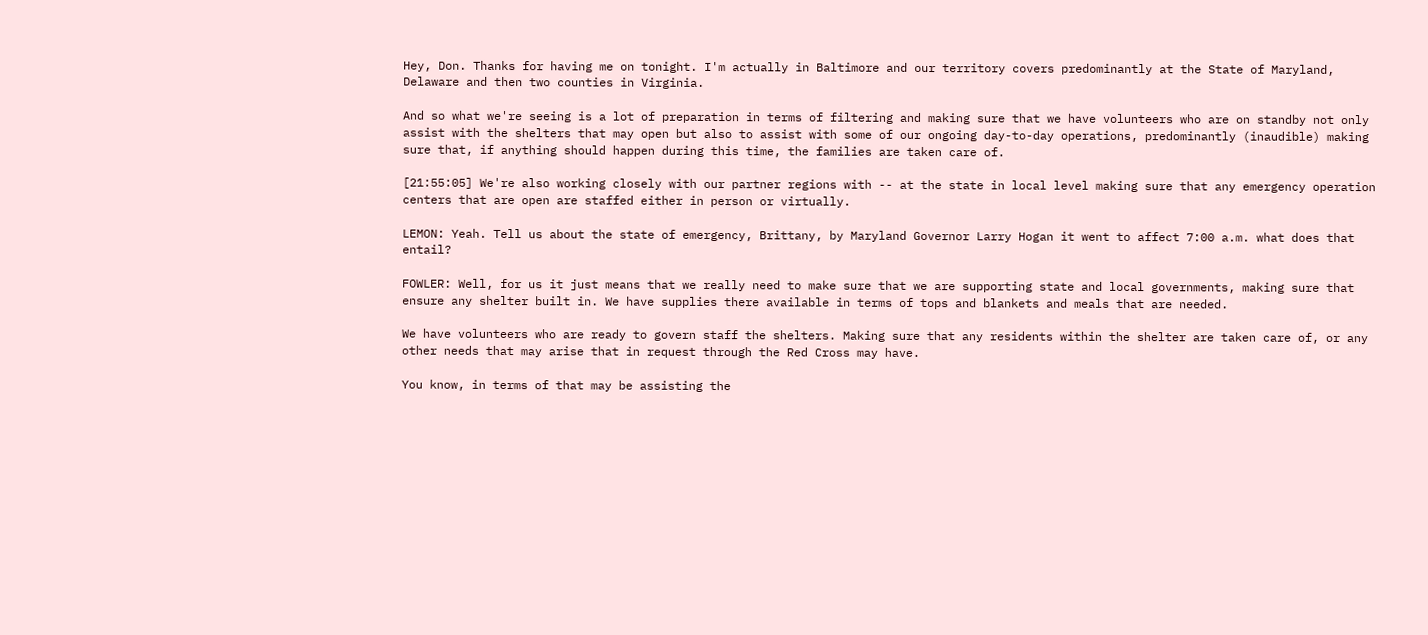Hey, Don. Thanks for having me on tonight. I'm actually in Baltimore and our territory covers predominantly at the State of Maryland, Delaware and then two counties in Virginia.

And so what we're seeing is a lot of preparation in terms of filtering and making sure that we have volunteers who are on standby not only assist with the shelters that may open but also to assist with some of our ongoing day-to-day operations, predominantly (inaudible) making sure that, if anything should happen during this time, the families are taken care of.

[21:55:05] We're also working closely with our partner regions with -- at the state in local level making sure that any emergency operation centers that are open are staffed either in person or virtually.

LEMON: Yeah. Tell us about the state of emergency, Brittany, by Maryland Governor Larry Hogan it went to affect 7:00 a.m. what does that entail?

FOWLER: Well, for us it just means that we really need to make sure that we are supporting state and local governments, making sure that ensure any shelter built in. We have supplies there available in terms of tops and blankets and meals that are needed.

We have volunteers who are ready to govern staff the shelters. Making sure that any residents within the shelter are taken care of, or any other needs that may arise that in request through the Red Cross may have.

You know, in terms of that may be assisting the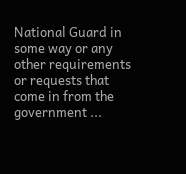National Guard in some way or any other requirements or requests that come in from the government ...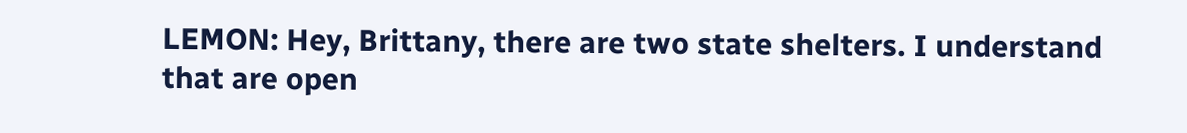LEMON: Hey, Brittany, there are two state shelters. I understand that are open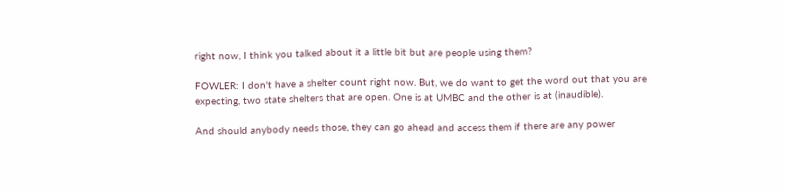right now, I think you talked about it a little bit but are people using them?

FOWLER: I don't have a shelter count right now. But, we do want to get the word out that you are expecting, two state shelters that are open. One is at UMBC and the other is at (inaudible).

And should anybody needs those, they can go ahead and access them if there are any power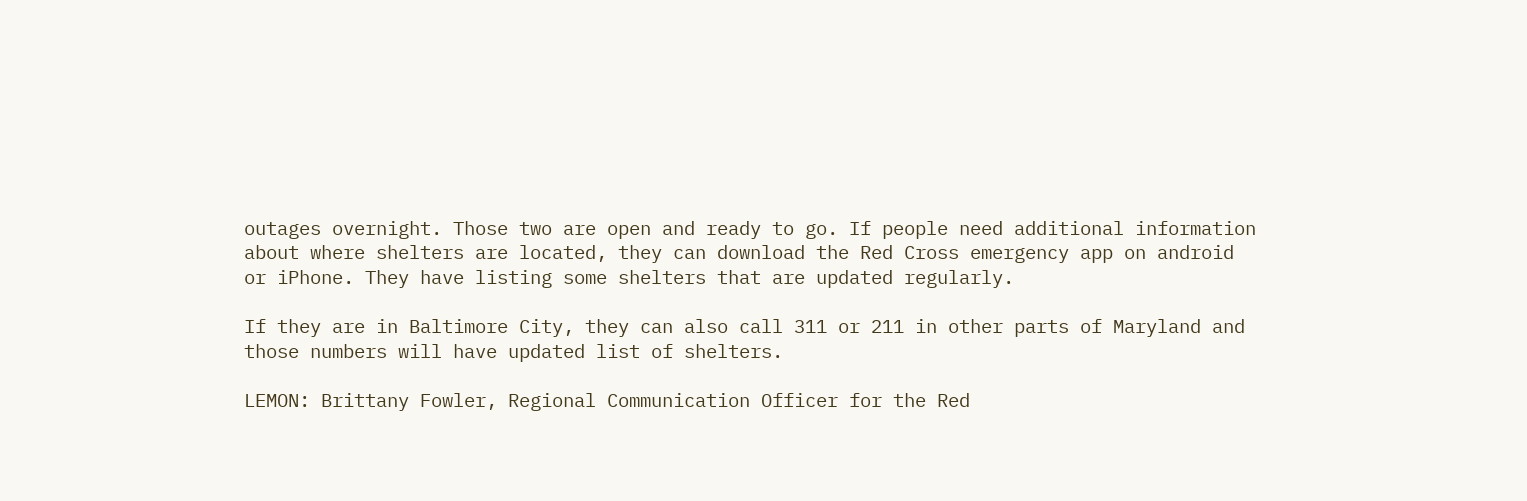outages overnight. Those two are open and ready to go. If people need additional information about where shelters are located, they can download the Red Cross emergency app on android or iPhone. They have listing some shelters that are updated regularly.

If they are in Baltimore City, they can also call 311 or 211 in other parts of Maryland and those numbers will have updated list of shelters.

LEMON: Brittany Fowler, Regional Communication Officer for the Red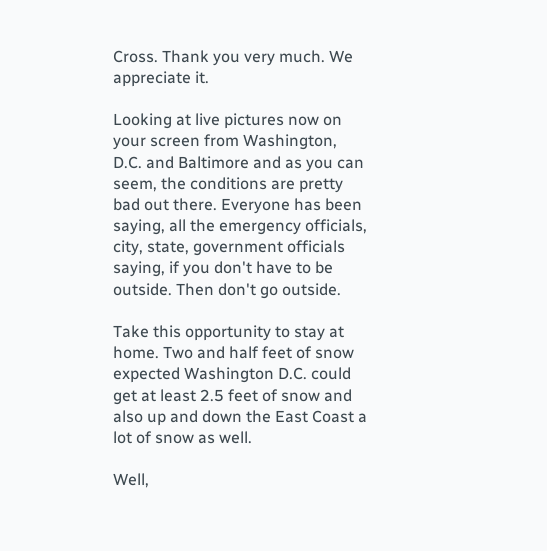Cross. Thank you very much. We appreciate it.

Looking at live pictures now on your screen from Washington, D.C. and Baltimore and as you can seem, the conditions are pretty bad out there. Everyone has been saying, all the emergency officials, city, state, government officials saying, if you don't have to be outside. Then don't go outside.

Take this opportunity to stay at home. Two and half feet of snow expected Washington D.C. could get at least 2.5 feet of snow and also up and down the East Coast a lot of snow as well.

Well,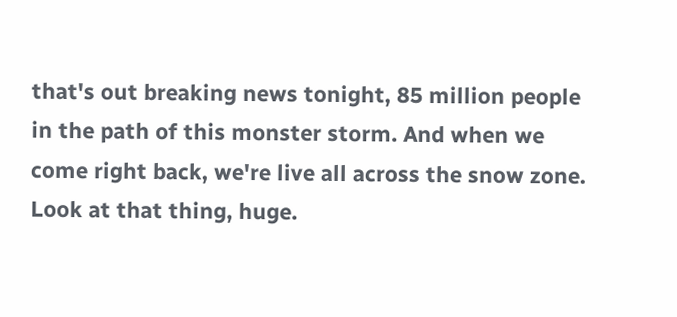that's out breaking news tonight, 85 million people in the path of this monster storm. And when we come right back, we're live all across the snow zone. Look at that thing, huge.